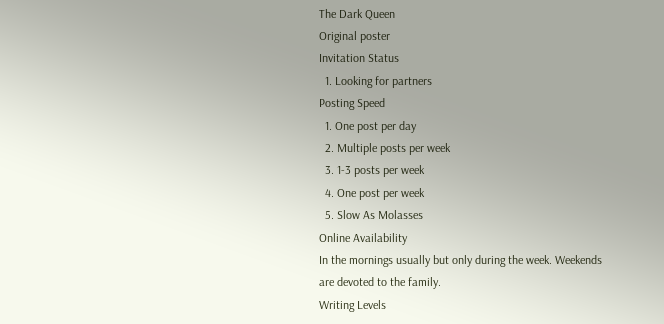The Dark Queen
Original poster
Invitation Status
  1. Looking for partners
Posting Speed
  1. One post per day
  2. Multiple posts per week
  3. 1-3 posts per week
  4. One post per week
  5. Slow As Molasses
Online Availability
In the mornings usually but only during the week. Weekends are devoted to the family.
Writing Levels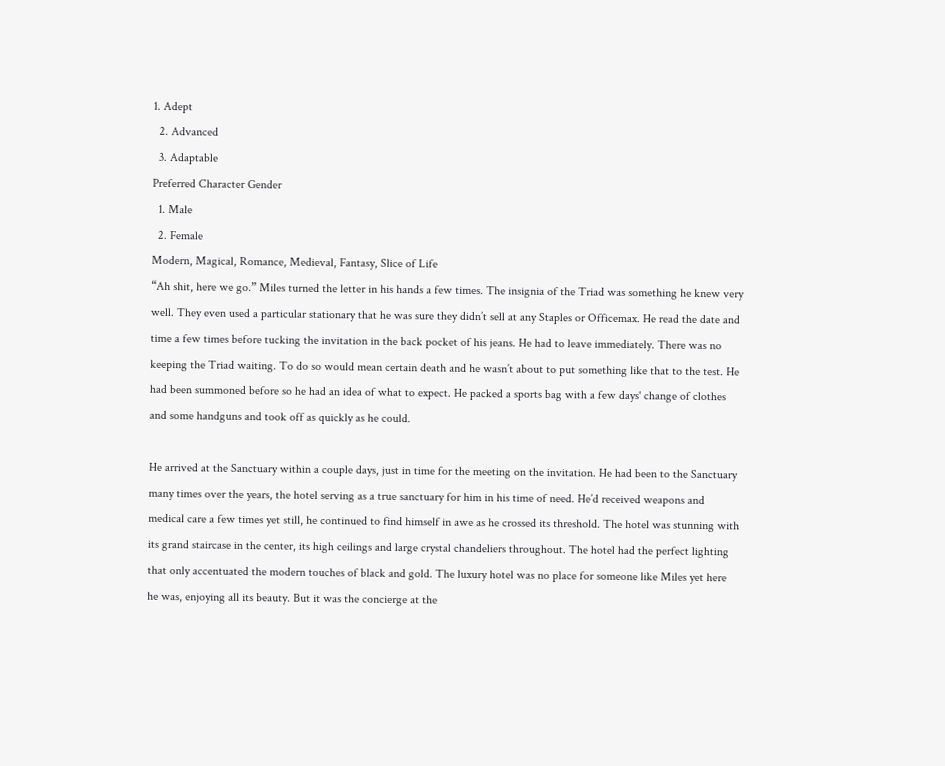1. Adept
  2. Advanced
  3. Adaptable
Preferred Character Gender
  1. Male
  2. Female
Modern, Magical, Romance, Medieval, Fantasy, Slice of Life
“Ah shit, here we go.” Miles turned the letter in his hands a few times. The insignia of the Triad was something he knew very well. They even used a particular stationary that he was sure they didn’t sell at any Staples or Officemax. He read the date and time a few times before tucking the invitation in the back pocket of his jeans. He had to leave immediately. There was no keeping the Triad waiting. To do so would mean certain death and he wasn’t about to put something like that to the test. He had been summoned before so he had an idea of what to expect. He packed a sports bag with a few days' change of clothes and some handguns and took off as quickly as he could.

He arrived at the Sanctuary within a couple days, just in time for the meeting on the invitation. He had been to the Sanctuary many times over the years, the hotel serving as a true sanctuary for him in his time of need. He’d received weapons and medical care a few times yet still, he continued to find himself in awe as he crossed its threshold. The hotel was stunning with its grand staircase in the center, its high ceilings and large crystal chandeliers throughout. The hotel had the perfect lighting that only accentuated the modern touches of black and gold. The luxury hotel was no place for someone like Miles yet here he was, enjoying all its beauty. But it was the concierge at the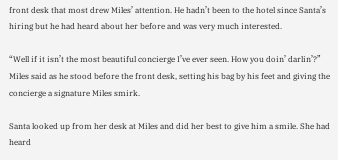front desk that most drew Miles’ attention. He hadn’t been to the hotel since Santa’s hiring but he had heard about her before and was very much interested.

“Well if it isn’t the most beautiful concierge I’ve ever seen. How you doin’ darlin’?” Miles said as he stood before the front desk, setting his bag by his feet and giving the concierge a signature Miles smirk.

Santa looked up from her desk at Miles and did her best to give him a smile. She had heard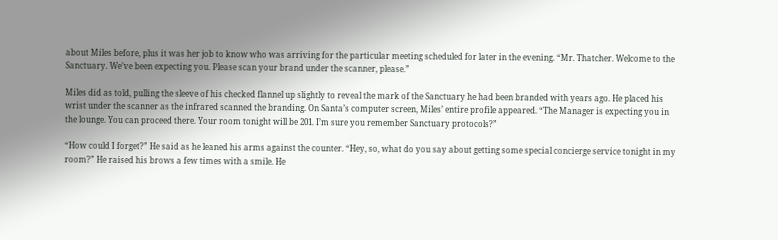about Miles before, plus it was her job to know who was arriving for the particular meeting scheduled for later in the evening. “Mr. Thatcher. Welcome to the Sanctuary. We’ve been expecting you. Please scan your brand under the scanner, please.”

Miles did as told, pulling the sleeve of his checked flannel up slightly to reveal the mark of the Sanctuary he had been branded with years ago. He placed his wrist under the scanner as the infrared scanned the branding. On Santa’s computer screen, Miles’ entire profile appeared. “The Manager is expecting you in the lounge. You can proceed there. Your room tonight will be 201. I’m sure you remember Sanctuary protocols?”

“How could I forget?” He said as he leaned his arms against the counter. “Hey, so, what do you say about getting some special concierge service tonight in my room?” He raised his brows a few times with a smile. He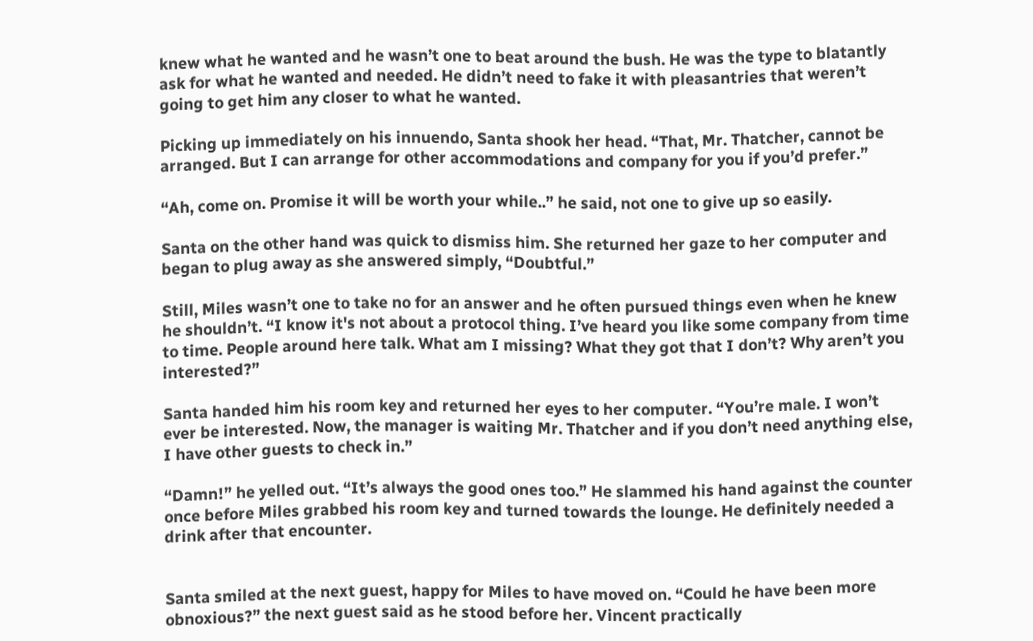knew what he wanted and he wasn’t one to beat around the bush. He was the type to blatantly ask for what he wanted and needed. He didn’t need to fake it with pleasantries that weren’t going to get him any closer to what he wanted.

Picking up immediately on his innuendo, Santa shook her head. “That, Mr. Thatcher, cannot be arranged. But I can arrange for other accommodations and company for you if you’d prefer.”

“Ah, come on. Promise it will be worth your while..” he said, not one to give up so easily.

Santa on the other hand was quick to dismiss him. She returned her gaze to her computer and began to plug away as she answered simply, “Doubtful.”

Still, Miles wasn’t one to take no for an answer and he often pursued things even when he knew he shouldn’t. “I know it's not about a protocol thing. I’ve heard you like some company from time to time. People around here talk. What am I missing? What they got that I don’t? Why aren’t you interested?”

Santa handed him his room key and returned her eyes to her computer. “You’re male. I won’t ever be interested. Now, the manager is waiting Mr. Thatcher and if you don’t need anything else, I have other guests to check in.”

“Damn!” he yelled out. “It’s always the good ones too.” He slammed his hand against the counter once before Miles grabbed his room key and turned towards the lounge. He definitely needed a drink after that encounter.


Santa smiled at the next guest, happy for Miles to have moved on. “Could he have been more obnoxious?” the next guest said as he stood before her. Vincent practically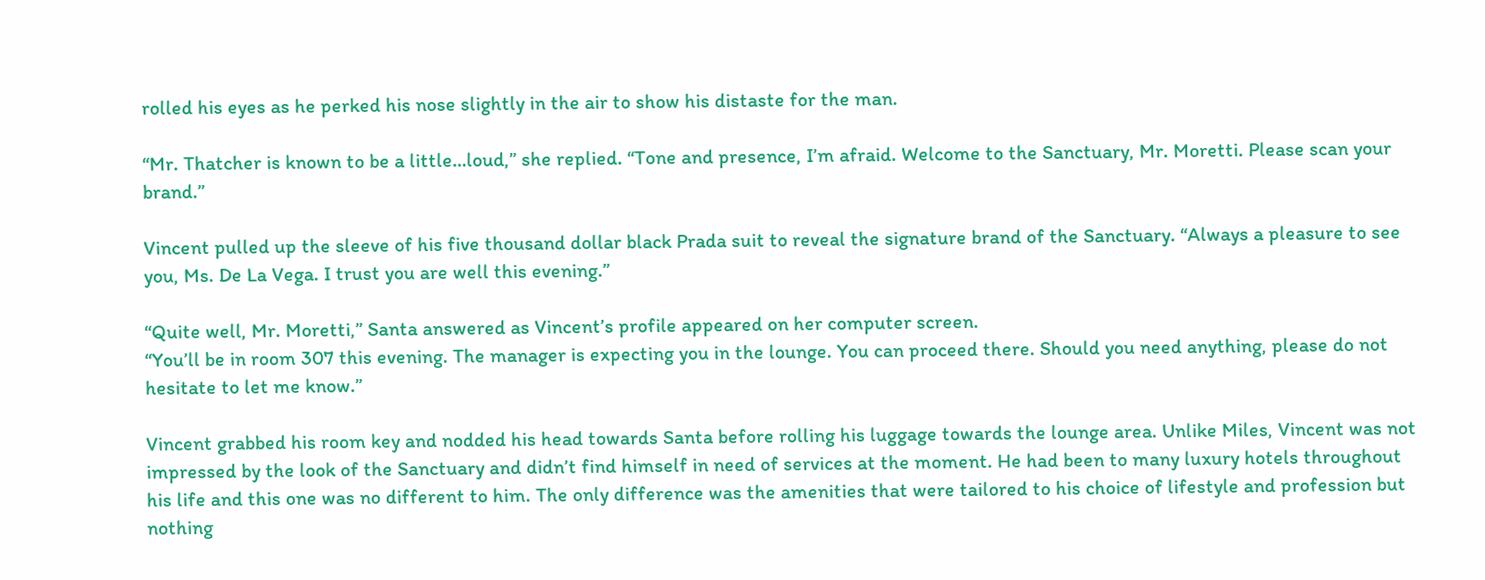rolled his eyes as he perked his nose slightly in the air to show his distaste for the man.

“Mr. Thatcher is known to be a little…loud,” she replied. “Tone and presence, I’m afraid. Welcome to the Sanctuary, Mr. Moretti. Please scan your brand.”

Vincent pulled up the sleeve of his five thousand dollar black Prada suit to reveal the signature brand of the Sanctuary. “Always a pleasure to see you, Ms. De La Vega. I trust you are well this evening.”

“Quite well, Mr. Moretti,” Santa answered as Vincent’s profile appeared on her computer screen.
“You’ll be in room 307 this evening. The manager is expecting you in the lounge. You can proceed there. Should you need anything, please do not hesitate to let me know.”

Vincent grabbed his room key and nodded his head towards Santa before rolling his luggage towards the lounge area. Unlike Miles, Vincent was not impressed by the look of the Sanctuary and didn’t find himself in need of services at the moment. He had been to many luxury hotels throughout his life and this one was no different to him. The only difference was the amenities that were tailored to his choice of lifestyle and profession but nothing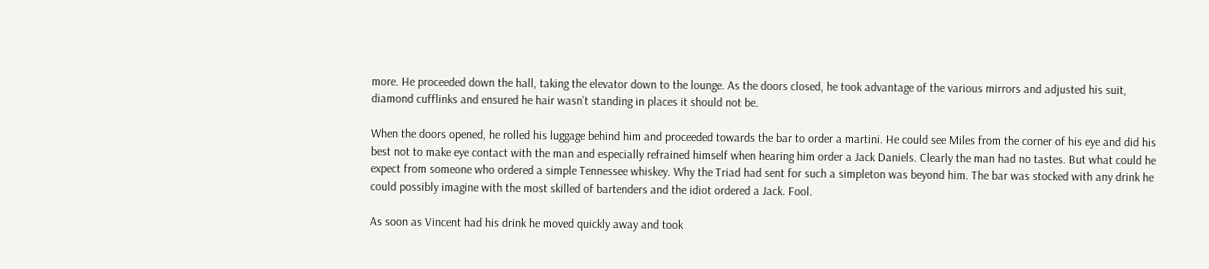more. He proceeded down the hall, taking the elevator down to the lounge. As the doors closed, he took advantage of the various mirrors and adjusted his suit, diamond cufflinks and ensured he hair wasn’t standing in places it should not be.

When the doors opened, he rolled his luggage behind him and proceeded towards the bar to order a martini. He could see Miles from the corner of his eye and did his best not to make eye contact with the man and especially refrained himself when hearing him order a Jack Daniels. Clearly the man had no tastes. But what could he expect from someone who ordered a simple Tennessee whiskey. Why the Triad had sent for such a simpleton was beyond him. The bar was stocked with any drink he could possibly imagine with the most skilled of bartenders and the idiot ordered a Jack. Fool.

As soon as Vincent had his drink he moved quickly away and took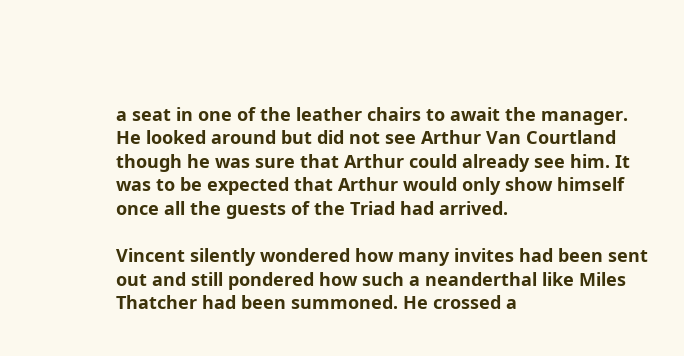a seat in one of the leather chairs to await the manager. He looked around but did not see Arthur Van Courtland though he was sure that Arthur could already see him. It was to be expected that Arthur would only show himself once all the guests of the Triad had arrived.

Vincent silently wondered how many invites had been sent out and still pondered how such a neanderthal like Miles Thatcher had been summoned. He crossed a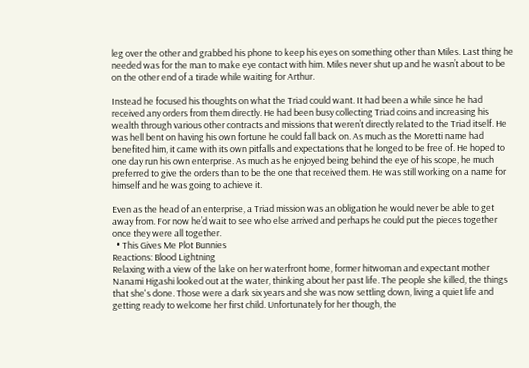leg over the other and grabbed his phone to keep his eyes on something other than Miles. Last thing he needed was for the man to make eye contact with him. Miles never shut up and he wasn’t about to be on the other end of a tirade while waiting for Arthur.

Instead he focused his thoughts on what the Triad could want. It had been a while since he had received any orders from them directly. He had been busy collecting Triad coins and increasing his wealth through various other contracts and missions that weren’t directly related to the Triad itself. He was hell bent on having his own fortune he could fall back on. As much as the Moretti name had benefited him, it came with its own pitfalls and expectations that he longed to be free of. He hoped to one day run his own enterprise. As much as he enjoyed being behind the eye of his scope, he much preferred to give the orders than to be the one that received them. He was still working on a name for himself and he was going to achieve it.

Even as the head of an enterprise, a Triad mission was an obligation he would never be able to get away from. For now he’d wait to see who else arrived and perhaps he could put the pieces together once they were all together.
  • This Gives Me Plot Bunnies
Reactions: Blood Lightning
Relaxing with a view of the lake on her waterfront home, former hitwoman and expectant mother Nanami Higashi looked out at the water, thinking about her past life. The people she killed, the things that she's done. Those were a dark six years and she was now settling down, living a quiet life and getting ready to welcome her first child. Unfortunately for her though, the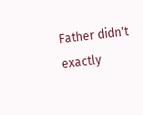Father didn't exactly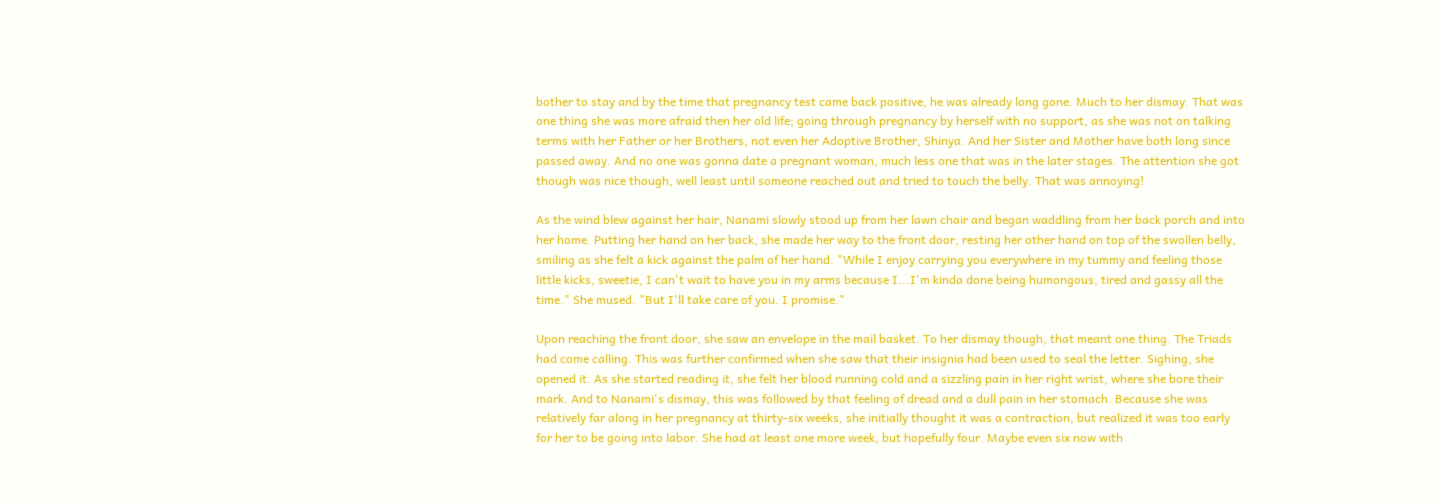bother to stay and by the time that pregnancy test came back positive, he was already long gone. Much to her dismay. That was one thing she was more afraid then her old life; going through pregnancy by herself with no support, as she was not on talking terms with her Father or her Brothers, not even her Adoptive Brother, Shinya. And her Sister and Mother have both long since passed away. And no one was gonna date a pregnant woman, much less one that was in the later stages. The attention she got though was nice though, well least until someone reached out and tried to touch the belly. That was annoying!

As the wind blew against her hair, Nanami slowly stood up from her lawn chair and began waddling from her back porch and into her home. Putting her hand on her back, she made her way to the front door, resting her other hand on top of the swollen belly, smiling as she felt a kick against the palm of her hand. "While I enjoy carrying you everywhere in my tummy and feeling those little kicks, sweetie, I can't wait to have you in my arms because I...I'm kinda done being humongous, tired and gassy all the time." She mused. "But I'll take care of you. I promise."

Upon reaching the front door, she saw an envelope in the mail basket. To her dismay though, that meant one thing. The Triads had come calling. This was further confirmed when she saw that their insignia had been used to seal the letter. Sighing, she opened it. As she started reading it, she felt her blood running cold and a sizzling pain in her right wrist, where she bore their mark. And to Nanami's dismay, this was followed by that feeling of dread and a dull pain in her stomach. Because she was relatively far along in her pregnancy at thirty-six weeks, she initially thought it was a contraction, but realized it was too early for her to be going into labor. She had at least one more week, but hopefully four. Maybe even six now with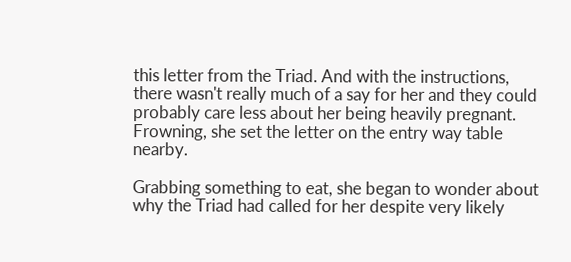this letter from the Triad. And with the instructions, there wasn't really much of a say for her and they could probably care less about her being heavily pregnant. Frowning, she set the letter on the entry way table nearby.

Grabbing something to eat, she began to wonder about why the Triad had called for her despite very likely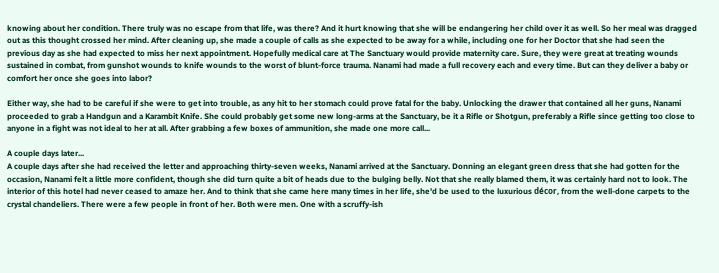knowing about her condition. There truly was no escape from that life, was there? And it hurt knowing that she will be endangering her child over it as well. So her meal was dragged out as this thought crossed her mind. After cleaning up, she made a couple of calls as she expected to be away for a while, including one for her Doctor that she had seen the previous day as she had expected to miss her next appointment. Hopefully medical care at The Sanctuary would provide maternity care. Sure, they were great at treating wounds sustained in combat, from gunshot wounds to knife wounds to the worst of blunt-force trauma. Nanami had made a full recovery each and every time. But can they deliver a baby or comfort her once she goes into labor?

Either way, she had to be careful if she were to get into trouble, as any hit to her stomach could prove fatal for the baby. Unlocking the drawer that contained all her guns, Nanami proceeded to grab a Handgun and a Karambit Knife. She could probably get some new long-arms at the Sanctuary, be it a Rifle or Shotgun, preferably a Rifle since getting too close to anyone in a fight was not ideal to her at all. After grabbing a few boxes of ammunition, she made one more call...

A couple days later...
A couple days after she had received the letter and approaching thirty-seven weeks, Nanami arrived at the Sanctuary. Donning an elegant green dress that she had gotten for the occasion, Nanami felt a little more confident, though she did turn quite a bit of heads due to the bulging belly. Not that she really blamed them, it was certainly hard not to look. The interior of this hotel had never ceased to amaze her. And to think that she came here many times in her life, she'd be used to the luxurious décor, from the well-done carpets to the crystal chandeliers. There were a few people in front of her. Both were men. One with a scruffy-ish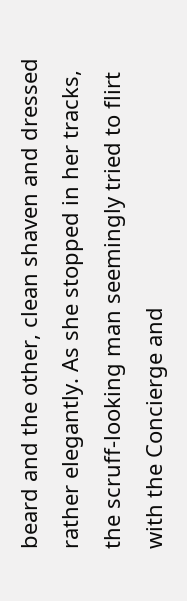beard and the other, clean shaven and dressed rather elegantly. As she stopped in her tracks, the scruff-looking man seemingly tried to flirt with the Concierge and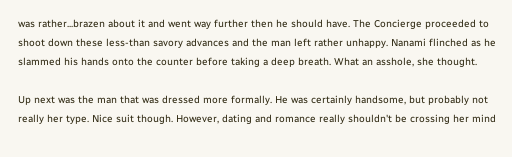was rather...brazen about it and went way further then he should have. The Concierge proceeded to shoot down these less-than savory advances and the man left rather unhappy. Nanami flinched as he slammed his hands onto the counter before taking a deep breath. What an asshole, she thought.

Up next was the man that was dressed more formally. He was certainly handsome, but probably not really her type. Nice suit though. However, dating and romance really shouldn't be crossing her mind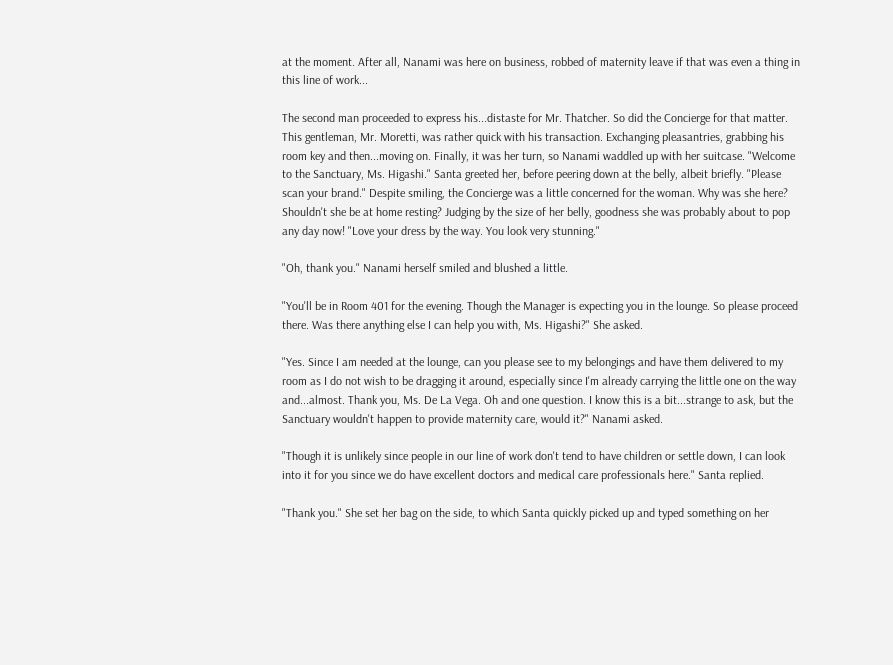at the moment. After all, Nanami was here on business, robbed of maternity leave if that was even a thing in this line of work...

The second man proceeded to express his...distaste for Mr. Thatcher. So did the Concierge for that matter. This gentleman, Mr. Moretti, was rather quick with his transaction. Exchanging pleasantries, grabbing his room key and then...moving on. Finally, it was her turn, so Nanami waddled up with her suitcase. "Welcome to the Sanctuary, Ms. Higashi." Santa greeted her, before peering down at the belly, albeit briefly. "Please scan your brand." Despite smiling, the Concierge was a little concerned for the woman. Why was she here? Shouldn't she be at home resting? Judging by the size of her belly, goodness she was probably about to pop any day now! "Love your dress by the way. You look very stunning."

"Oh, thank you." Nanami herself smiled and blushed a little.

"You'll be in Room 401 for the evening. Though the Manager is expecting you in the lounge. So please proceed there. Was there anything else I can help you with, Ms. Higashi?" She asked.

"Yes. Since I am needed at the lounge, can you please see to my belongings and have them delivered to my room as I do not wish to be dragging it around, especially since I'm already carrying the little one on the way and...almost. Thank you, Ms. De La Vega. Oh and one question. I know this is a bit...strange to ask, but the Sanctuary wouldn't happen to provide maternity care, would it?" Nanami asked.

"Though it is unlikely since people in our line of work don't tend to have children or settle down, I can look into it for you since we do have excellent doctors and medical care professionals here." Santa replied.

"Thank you." She set her bag on the side, to which Santa quickly picked up and typed something on her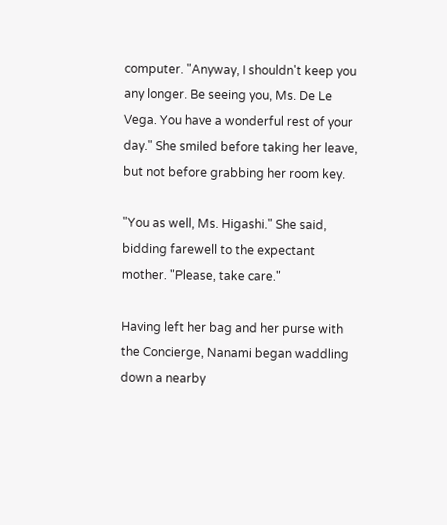computer. "Anyway, I shouldn't keep you any longer. Be seeing you, Ms. De Le Vega. You have a wonderful rest of your day." She smiled before taking her leave, but not before grabbing her room key.

"You as well, Ms. Higashi." She said, bidding farewell to the expectant mother. "Please, take care."

Having left her bag and her purse with the Concierge, Nanami began waddling down a nearby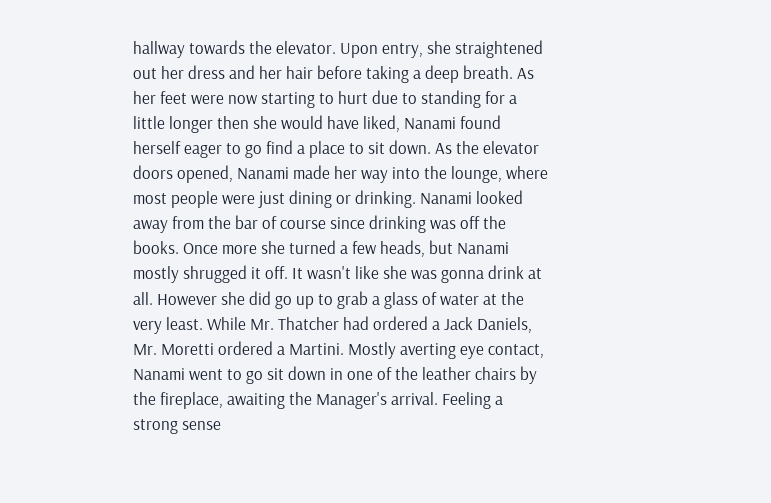hallway towards the elevator. Upon entry, she straightened out her dress and her hair before taking a deep breath. As her feet were now starting to hurt due to standing for a little longer then she would have liked, Nanami found herself eager to go find a place to sit down. As the elevator doors opened, Nanami made her way into the lounge, where most people were just dining or drinking. Nanami looked away from the bar of course since drinking was off the books. Once more she turned a few heads, but Nanami mostly shrugged it off. It wasn't like she was gonna drink at all. However she did go up to grab a glass of water at the very least. While Mr. Thatcher had ordered a Jack Daniels, Mr. Moretti ordered a Martini. Mostly averting eye contact, Nanami went to go sit down in one of the leather chairs by the fireplace, awaiting the Manager's arrival. Feeling a strong sense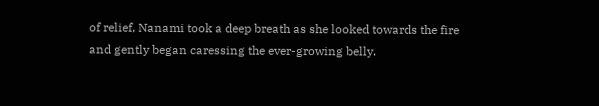of relief, Nanami took a deep breath as she looked towards the fire and gently began caressing the ever-growing belly.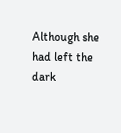Although she had left the dark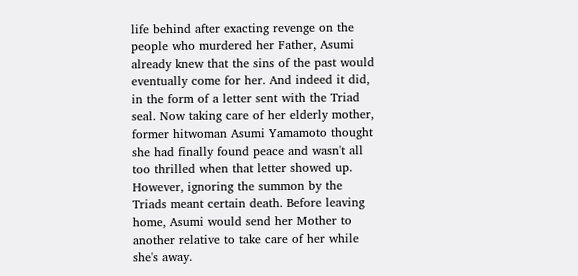life behind after exacting revenge on the people who murdered her Father, Asumi already knew that the sins of the past would eventually come for her. And indeed it did, in the form of a letter sent with the Triad seal. Now taking care of her elderly mother, former hitwoman Asumi Yamamoto thought she had finally found peace and wasn't all too thrilled when that letter showed up. However, ignoring the summon by the Triads meant certain death. Before leaving home, Asumi would send her Mother to another relative to take care of her while she's away.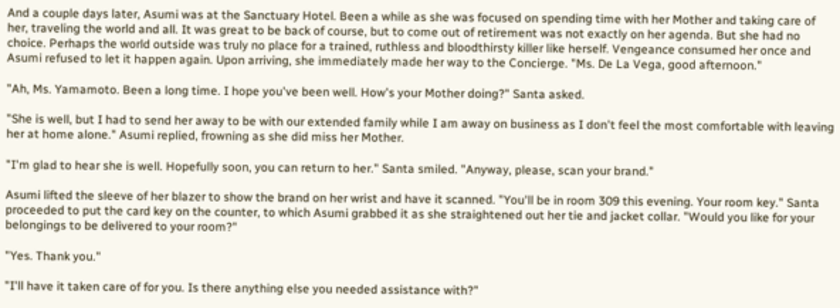And a couple days later, Asumi was at the Sanctuary Hotel. Been a while as she was focused on spending time with her Mother and taking care of her, traveling the world and all. It was great to be back of course, but to come out of retirement was not exactly on her agenda. But she had no choice. Perhaps the world outside was truly no place for a trained, ruthless and bloodthirsty killer like herself. Vengeance consumed her once and Asumi refused to let it happen again. Upon arriving, she immediately made her way to the Concierge. "Ms. De La Vega, good afternoon."

"Ah, Ms. Yamamoto. Been a long time. I hope you've been well. How's your Mother doing?" Santa asked.

"She is well, but I had to send her away to be with our extended family while I am away on business as I don't feel the most comfortable with leaving her at home alone." Asumi replied, frowning as she did miss her Mother.

"I'm glad to hear she is well. Hopefully soon, you can return to her." Santa smiled. "Anyway, please, scan your brand."

Asumi lifted the sleeve of her blazer to show the brand on her wrist and have it scanned. "You'll be in room 309 this evening. Your room key." Santa proceeded to put the card key on the counter, to which Asumi grabbed it as she straightened out her tie and jacket collar. "Would you like for your belongings to be delivered to your room?"

"Yes. Thank you."

"I'll have it taken care of for you. Is there anything else you needed assistance with?"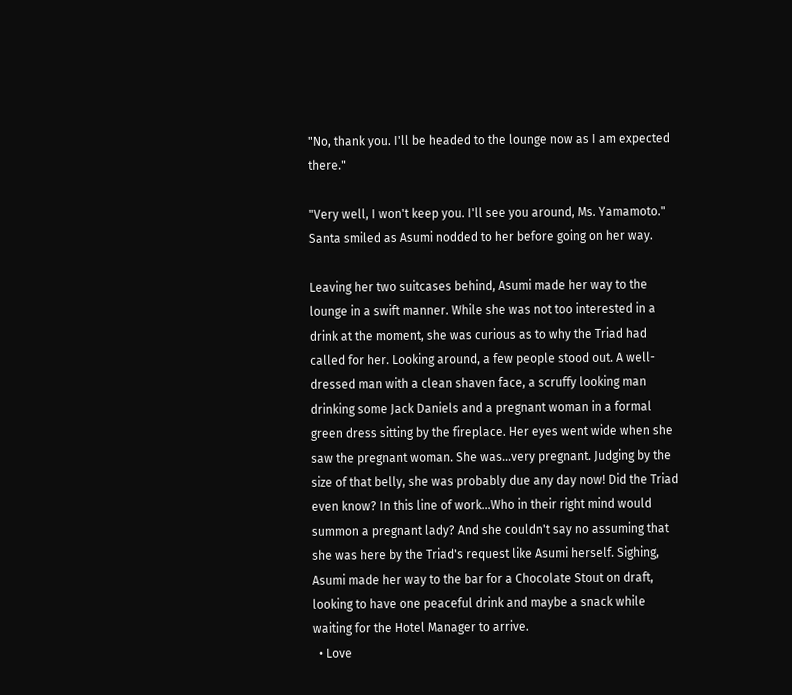"No, thank you. I'll be headed to the lounge now as I am expected there."

"Very well, I won't keep you. I'll see you around, Ms. Yamamoto."
Santa smiled as Asumi nodded to her before going on her way.

Leaving her two suitcases behind, Asumi made her way to the lounge in a swift manner. While she was not too interested in a drink at the moment, she was curious as to why the Triad had called for her. Looking around, a few people stood out. A well-dressed man with a clean shaven face, a scruffy looking man drinking some Jack Daniels and a pregnant woman in a formal green dress sitting by the fireplace. Her eyes went wide when she saw the pregnant woman. She was...very pregnant. Judging by the size of that belly, she was probably due any day now! Did the Triad even know? In this line of work...Who in their right mind would summon a pregnant lady? And she couldn't say no assuming that she was here by the Triad's request like Asumi herself. Sighing, Asumi made her way to the bar for a Chocolate Stout on draft, looking to have one peaceful drink and maybe a snack while waiting for the Hotel Manager to arrive.
  • Love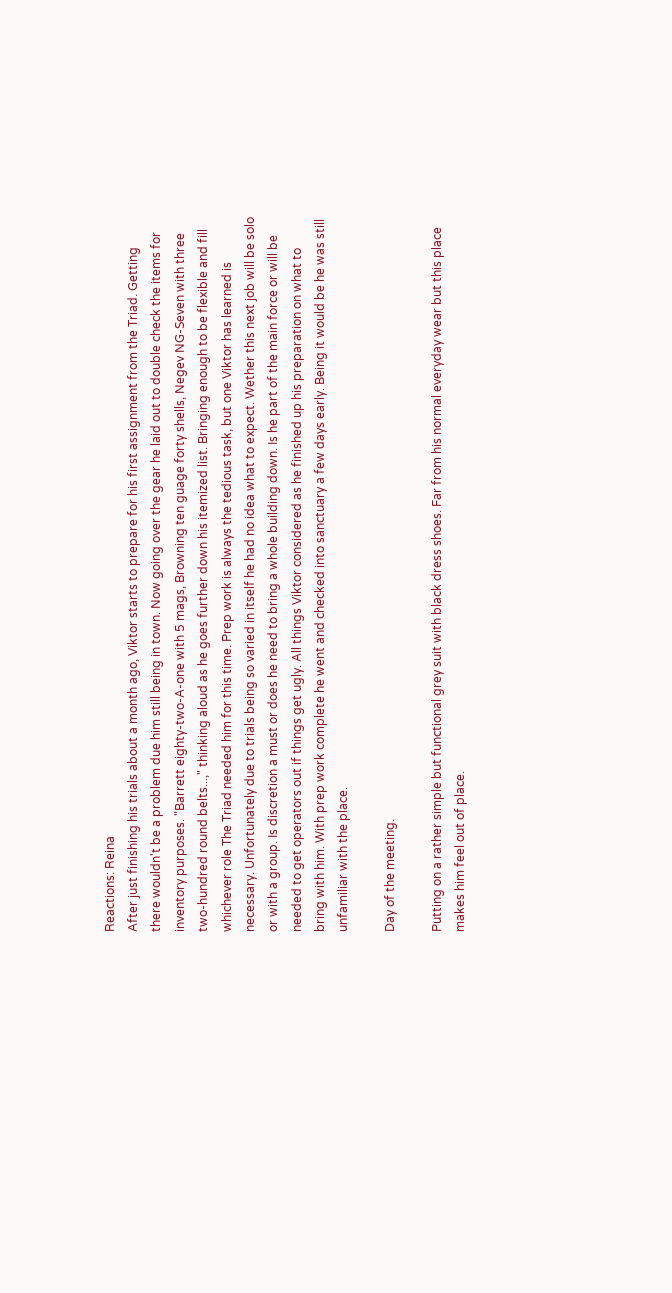Reactions: Reina
After just finishing his trials about a month ago, Viktor starts to prepare for his first assignment from the Triad. Getting there wouldn't be a problem due him still being in town. Now going over the gear he laid out to double check the items for inventory purposes. "Barrett eighty-two-A-one with 5 mags, Browning ten guage forty shells, Negev NG-Seven with three two-hundred round belts...," thinking aloud as he goes further down his itemized list. Bringing enough to be flexible and fill whichever role The Triad needed him for this time. Prep work is always the tedious task, but one Viktor has learned is necessary. Unfortunately due to trials being so varied in itself he had no idea what to expect. Wether this next job will be solo or with a group. Is discretion a must or does he need to bring a whole building down. Is he part of the main force or will be needed to get operators out if things get ugly. All things Viktor considered as he finished up his preparation on what to bring with him. With prep work complete he went and checked into sanctuary a few days early. Being it would be he was still unfamiliar with the place.

Day of the meeting.

Putting on a rather simple but functional grey suit with black dress shoes. Far from his normal everyday wear but this place makes him feel out of place.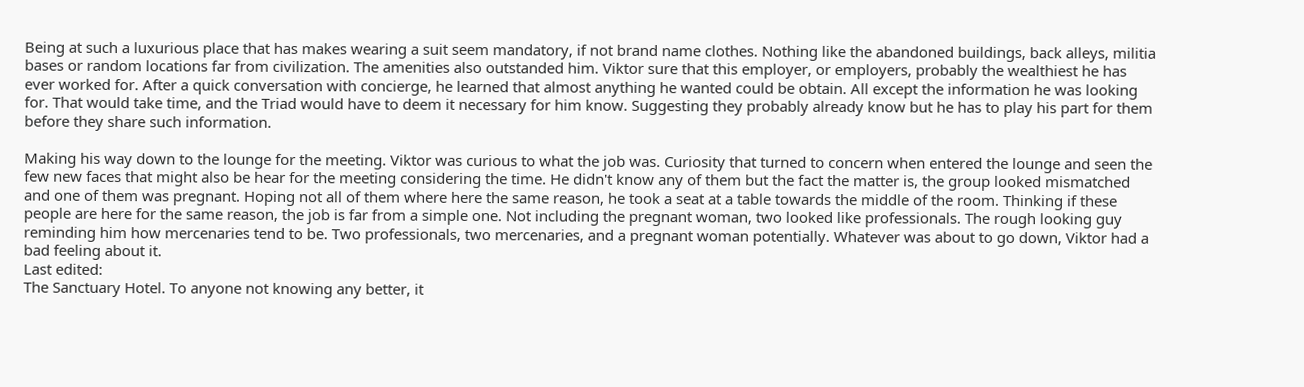Being at such a luxurious place that has makes wearing a suit seem mandatory, if not brand name clothes. Nothing like the abandoned buildings, back alleys, militia bases or random locations far from civilization. The amenities also outstanded him. Viktor sure that this employer, or employers, probably the wealthiest he has ever worked for. After a quick conversation with concierge, he learned that almost anything he wanted could be obtain. All except the information he was looking for. That would take time, and the Triad would have to deem it necessary for him know. Suggesting they probably already know but he has to play his part for them before they share such information.

Making his way down to the lounge for the meeting. Viktor was curious to what the job was. Curiosity that turned to concern when entered the lounge and seen the few new faces that might also be hear for the meeting considering the time. He didn't know any of them but the fact the matter is, the group looked mismatched and one of them was pregnant. Hoping not all of them where here the same reason, he took a seat at a table towards the middle of the room. Thinking if these people are here for the same reason, the job is far from a simple one. Not including the pregnant woman, two looked like professionals. The rough looking guy reminding him how mercenaries tend to be. Two professionals, two mercenaries, and a pregnant woman potentially. Whatever was about to go down, Viktor had a bad feeling about it.
Last edited:
The Sanctuary Hotel. To anyone not knowing any better, it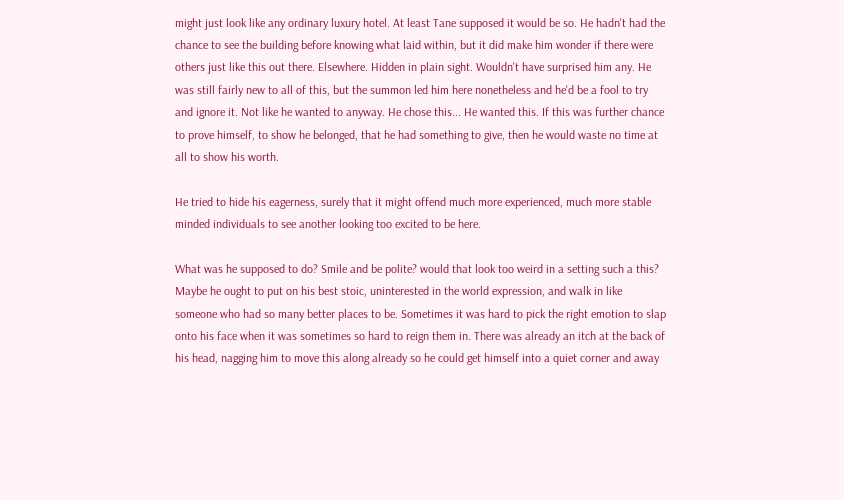might just look like any ordinary luxury hotel. At least Tane supposed it would be so. He hadn't had the chance to see the building before knowing what laid within, but it did make him wonder if there were others just like this out there. Elsewhere. Hidden in plain sight. Wouldn't have surprised him any. He was still fairly new to all of this, but the summon led him here nonetheless and he'd be a fool to try and ignore it. Not like he wanted to anyway. He chose this... He wanted this. If this was further chance to prove himself, to show he belonged, that he had something to give, then he would waste no time at all to show his worth.

He tried to hide his eagerness, surely that it might offend much more experienced, much more stable minded individuals to see another looking too excited to be here.

What was he supposed to do? Smile and be polite? would that look too weird in a setting such a this? Maybe he ought to put on his best stoic, uninterested in the world expression, and walk in like someone who had so many better places to be. Sometimes it was hard to pick the right emotion to slap onto his face when it was sometimes so hard to reign them in. There was already an itch at the back of his head, nagging him to move this along already so he could get himself into a quiet corner and away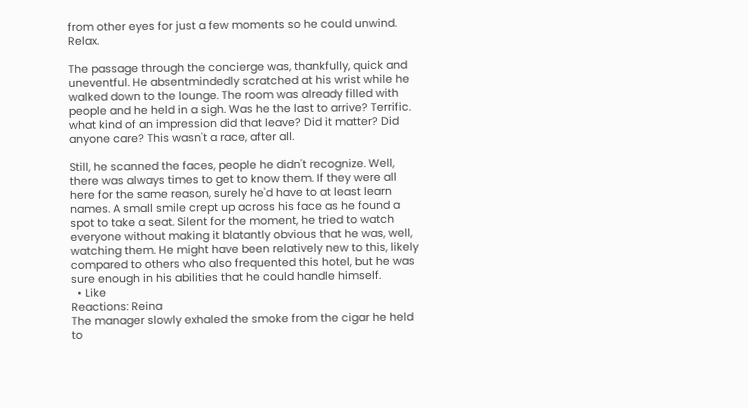from other eyes for just a few moments so he could unwind. Relax.

The passage through the concierge was, thankfully, quick and uneventful. He absentmindedly scratched at his wrist while he walked down to the lounge. The room was already filled with people and he held in a sigh. Was he the last to arrive? Terrific. what kind of an impression did that leave? Did it matter? Did anyone care? This wasn't a race, after all.

Still, he scanned the faces, people he didn't recognize. Well, there was always times to get to know them. If they were all here for the same reason, surely he'd have to at least learn names. A small smile crept up across his face as he found a spot to take a seat. Silent for the moment, he tried to watch everyone without making it blatantly obvious that he was, well, watching them. He might have been relatively new to this, likely compared to others who also frequented this hotel, but he was sure enough in his abilities that he could handle himself.
  • Like
Reactions: Reina
The manager slowly exhaled the smoke from the cigar he held to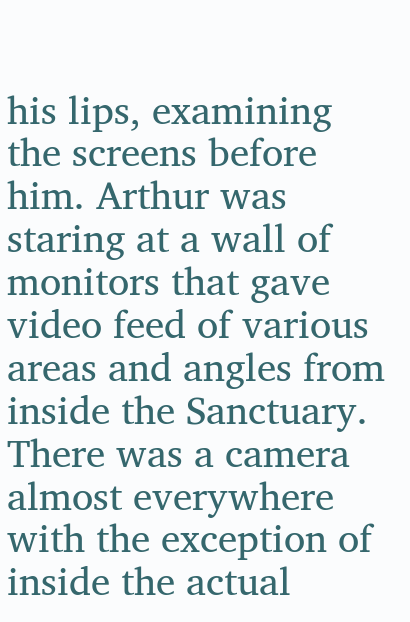his lips, examining the screens before him. Arthur was staring at a wall of monitors that gave video feed of various areas and angles from inside the Sanctuary. There was a camera almost everywhere with the exception of inside the actual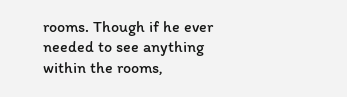rooms. Though if he ever needed to see anything within the rooms,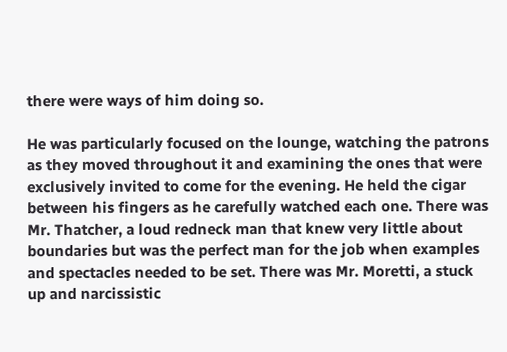there were ways of him doing so.

He was particularly focused on the lounge, watching the patrons as they moved throughout it and examining the ones that were exclusively invited to come for the evening. He held the cigar between his fingers as he carefully watched each one. There was Mr. Thatcher, a loud redneck man that knew very little about boundaries but was the perfect man for the job when examples and spectacles needed to be set. There was Mr. Moretti, a stuck up and narcissistic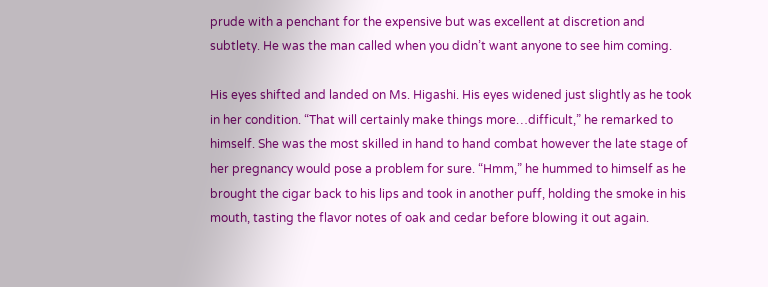prude with a penchant for the expensive but was excellent at discretion and subtlety. He was the man called when you didn’t want anyone to see him coming.

His eyes shifted and landed on Ms. Higashi. His eyes widened just slightly as he took in her condition. “That will certainly make things more…difficult,” he remarked to himself. She was the most skilled in hand to hand combat however the late stage of her pregnancy would pose a problem for sure. “Hmm,” he hummed to himself as he brought the cigar back to his lips and took in another puff, holding the smoke in his mouth, tasting the flavor notes of oak and cedar before blowing it out again.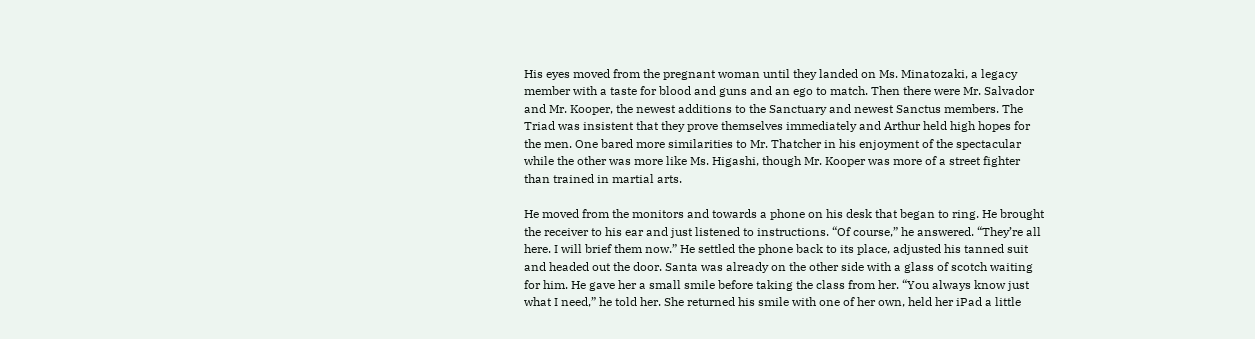His eyes moved from the pregnant woman until they landed on Ms. Minatozaki, a legacy member with a taste for blood and guns and an ego to match. Then there were Mr. Salvador and Mr. Kooper, the newest additions to the Sanctuary and newest Sanctus members. The Triad was insistent that they prove themselves immediately and Arthur held high hopes for the men. One bared more similarities to Mr. Thatcher in his enjoyment of the spectacular while the other was more like Ms. Higashi, though Mr. Kooper was more of a street fighter than trained in martial arts.

He moved from the monitors and towards a phone on his desk that began to ring. He brought the receiver to his ear and just listened to instructions. “Of course,” he answered. “They’re all here. I will brief them now.” He settled the phone back to its place, adjusted his tanned suit and headed out the door. Santa was already on the other side with a glass of scotch waiting for him. He gave her a small smile before taking the class from her. “You always know just what I need,” he told her. She returned his smile with one of her own, held her iPad a little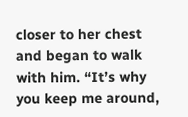closer to her chest and began to walk with him. “It’s why you keep me around,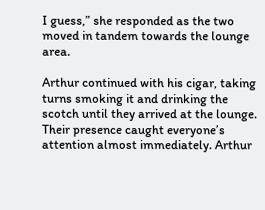I guess,” she responded as the two moved in tandem towards the lounge area.

Arthur continued with his cigar, taking turns smoking it and drinking the scotch until they arrived at the lounge. Their presence caught everyone’s attention almost immediately. Arthur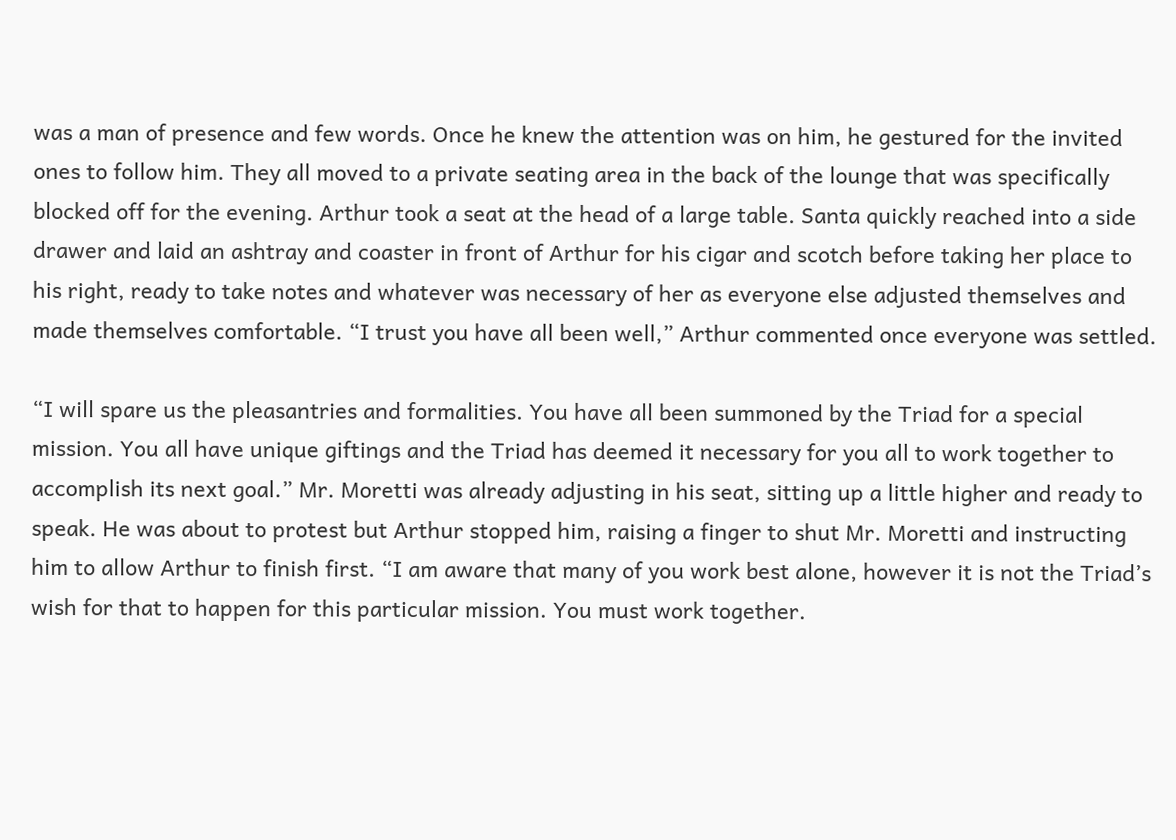was a man of presence and few words. Once he knew the attention was on him, he gestured for the invited ones to follow him. They all moved to a private seating area in the back of the lounge that was specifically blocked off for the evening. Arthur took a seat at the head of a large table. Santa quickly reached into a side drawer and laid an ashtray and coaster in front of Arthur for his cigar and scotch before taking her place to his right, ready to take notes and whatever was necessary of her as everyone else adjusted themselves and made themselves comfortable. “I trust you have all been well,” Arthur commented once everyone was settled.

“I will spare us the pleasantries and formalities. You have all been summoned by the Triad for a special mission. You all have unique giftings and the Triad has deemed it necessary for you all to work together to accomplish its next goal.” Mr. Moretti was already adjusting in his seat, sitting up a little higher and ready to speak. He was about to protest but Arthur stopped him, raising a finger to shut Mr. Moretti and instructing him to allow Arthur to finish first. “I am aware that many of you work best alone, however it is not the Triad’s wish for that to happen for this particular mission. You must work together.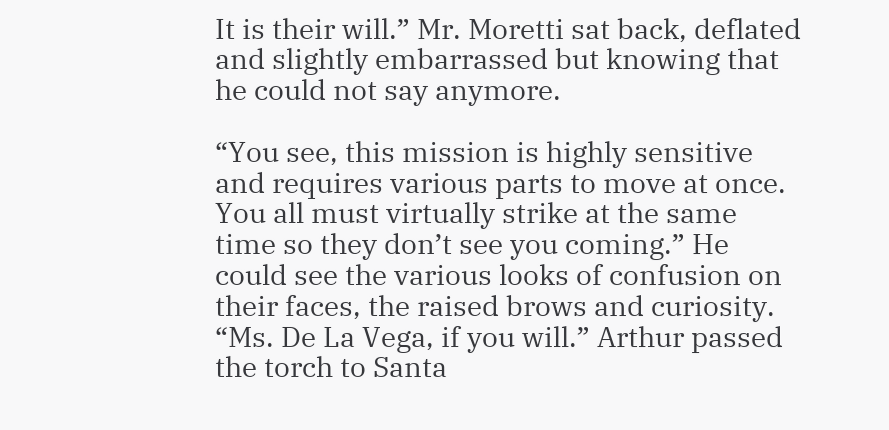It is their will.” Mr. Moretti sat back, deflated and slightly embarrassed but knowing that he could not say anymore.

“You see, this mission is highly sensitive and requires various parts to move at once. You all must virtually strike at the same time so they don’t see you coming.” He could see the various looks of confusion on their faces, the raised brows and curiosity. “Ms. De La Vega, if you will.” Arthur passed the torch to Santa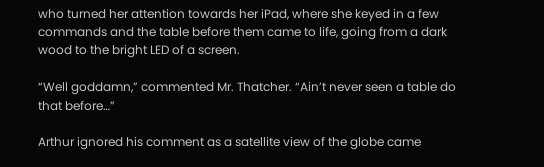who turned her attention towards her iPad, where she keyed in a few commands and the table before them came to life, going from a dark wood to the bright LED of a screen.

“Well goddamn,” commented Mr. Thatcher. “Ain’t never seen a table do that before…”

Arthur ignored his comment as a satellite view of the globe came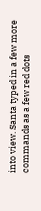into view. Santa typed in a few more commands as a few red dots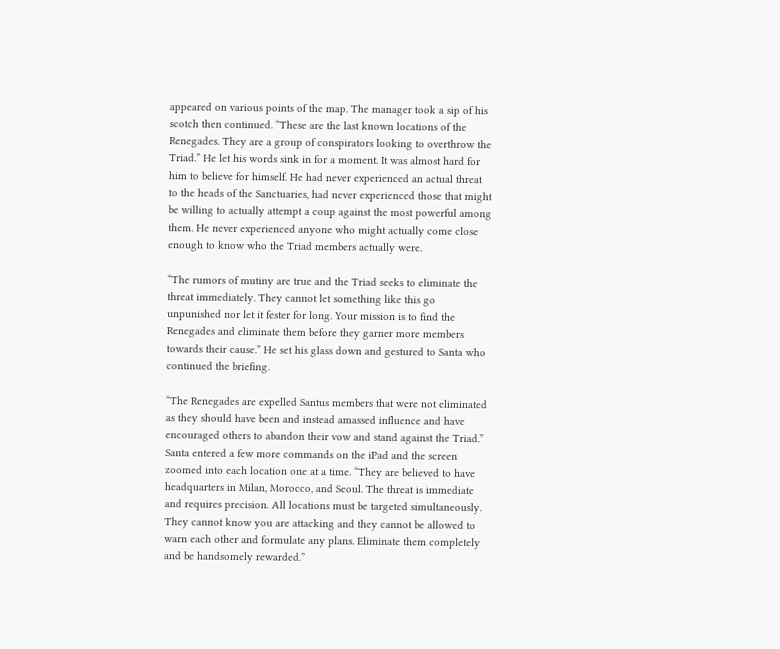appeared on various points of the map. The manager took a sip of his scotch then continued. “These are the last known locations of the Renegades. They are a group of conspirators looking to overthrow the Triad.” He let his words sink in for a moment. It was almost hard for him to believe for himself. He had never experienced an actual threat to the heads of the Sanctuaries, had never experienced those that might be willing to actually attempt a coup against the most powerful among them. He never experienced anyone who might actually come close enough to know who the Triad members actually were.

“The rumors of mutiny are true and the Triad seeks to eliminate the threat immediately. They cannot let something like this go unpunished nor let it fester for long. Your mission is to find the Renegades and eliminate them before they garner more members towards their cause.” He set his glass down and gestured to Santa who continued the briefing.

“The Renegades are expelled Santus members that were not eliminated as they should have been and instead amassed influence and have encouraged others to abandon their vow and stand against the Triad.” Santa entered a few more commands on the iPad and the screen zoomed into each location one at a time. “They are believed to have headquarters in Milan, Morocco, and Seoul. The threat is immediate and requires precision. All locations must be targeted simultaneously. They cannot know you are attacking and they cannot be allowed to warn each other and formulate any plans. Eliminate them completely and be handsomely rewarded.”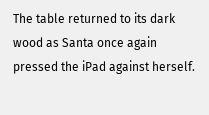The table returned to its dark wood as Santa once again pressed the iPad against herself.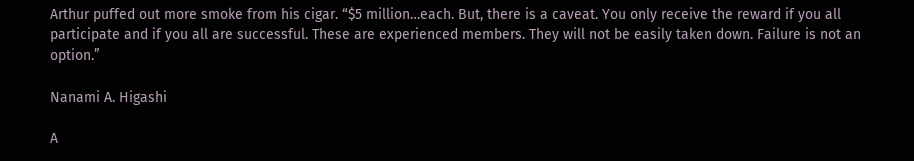Arthur puffed out more smoke from his cigar. “$5 million…each. But, there is a caveat. You only receive the reward if you all participate and if you all are successful. These are experienced members. They will not be easily taken down. Failure is not an option.”

Nanami A. Higashi

A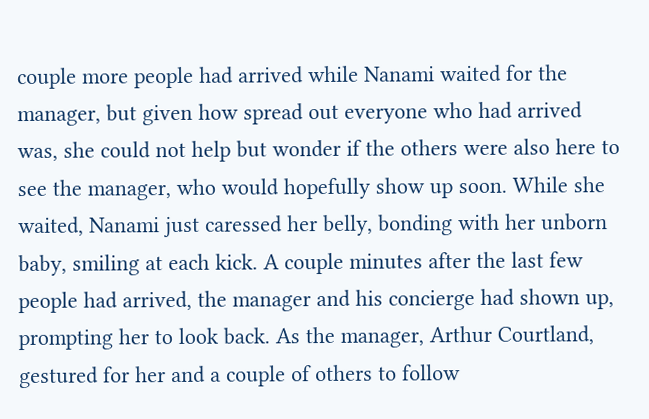couple more people had arrived while Nanami waited for the manager, but given how spread out everyone who had arrived was, she could not help but wonder if the others were also here to see the manager, who would hopefully show up soon. While she waited, Nanami just caressed her belly, bonding with her unborn baby, smiling at each kick. A couple minutes after the last few people had arrived, the manager and his concierge had shown up, prompting her to look back. As the manager, Arthur Courtland, gestured for her and a couple of others to follow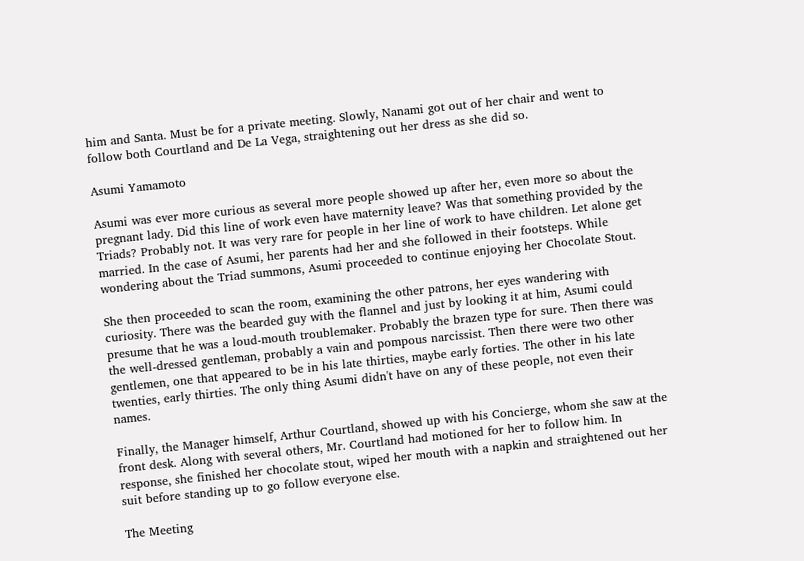him and Santa. Must be for a private meeting. Slowly, Nanami got out of her chair and went to follow both Courtland and De La Vega, straightening out her dress as she did so.

Asumi Yamamoto

Asumi was ever more curious as several more people showed up after her, even more so about the pregnant lady. Did this line of work even have maternity leave? Was that something provided by the Triads? Probably not. It was very rare for people in her line of work to have children. Let alone get married. In the case of Asumi, her parents had her and she followed in their footsteps. While wondering about the Triad summons, Asumi proceeded to continue enjoying her Chocolate Stout.

She then proceeded to scan the room, examining the other patrons, her eyes wandering with curiosity. There was the bearded guy with the flannel and just by looking it at him, Asumi could presume that he was a loud-mouth troublemaker. Probably the brazen type for sure. Then there was the well-dressed gentleman, probably a vain and pompous narcissist. Then there were two other gentlemen, one that appeared to be in his late thirties, maybe early forties. The other in his late twenties, early thirties. The only thing Asumi didn't have on any of these people, not even their names.

Finally, the Manager himself, Arthur Courtland, showed up with his Concierge, whom she saw at the front desk. Along with several others, Mr. Courtland had motioned for her to follow him. In response, she finished her chocolate stout, wiped her mouth with a napkin and straightened out her suit before standing up to go follow everyone else.

The Meeting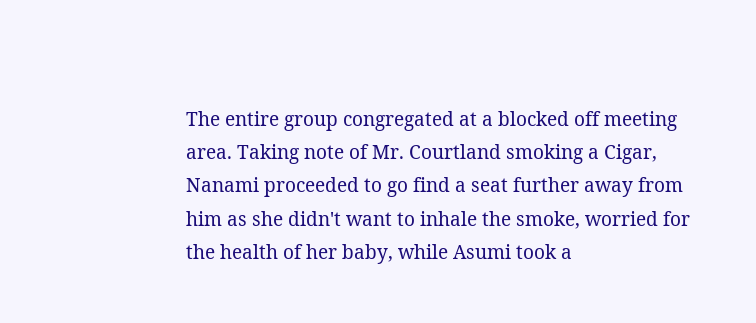The entire group congregated at a blocked off meeting area. Taking note of Mr. Courtland smoking a Cigar, Nanami proceeded to go find a seat further away from him as she didn't want to inhale the smoke, worried for the health of her baby, while Asumi took a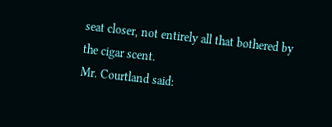seat closer, not entirely all that bothered by the cigar scent.
Mr. Courtland said: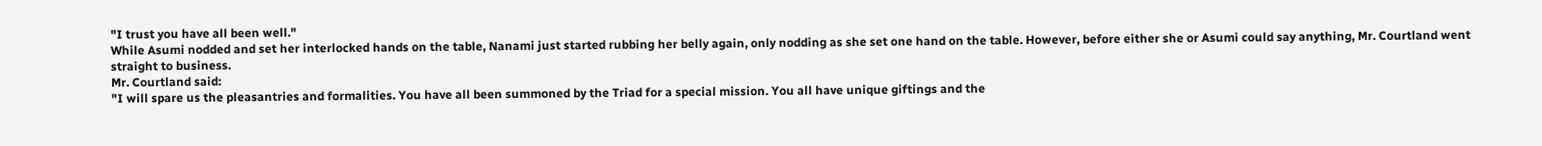"I trust you have all been well."
While Asumi nodded and set her interlocked hands on the table, Nanami just started rubbing her belly again, only nodding as she set one hand on the table. However, before either she or Asumi could say anything, Mr. Courtland went straight to business.
Mr. Courtland said:
"I will spare us the pleasantries and formalities. You have all been summoned by the Triad for a special mission. You all have unique giftings and the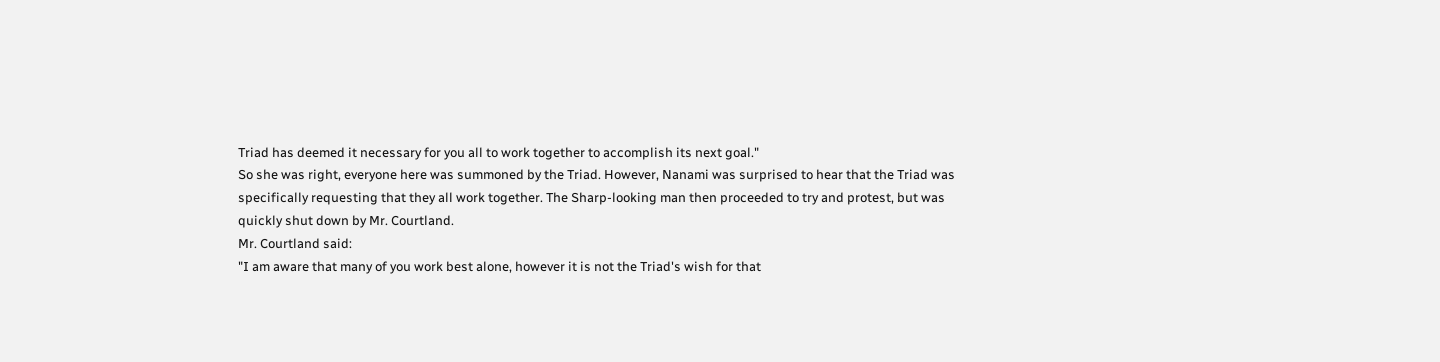Triad has deemed it necessary for you all to work together to accomplish its next goal."
So she was right, everyone here was summoned by the Triad. However, Nanami was surprised to hear that the Triad was specifically requesting that they all work together. The Sharp-looking man then proceeded to try and protest, but was quickly shut down by Mr. Courtland.
Mr. Courtland said:
"I am aware that many of you work best alone, however it is not the Triad's wish for that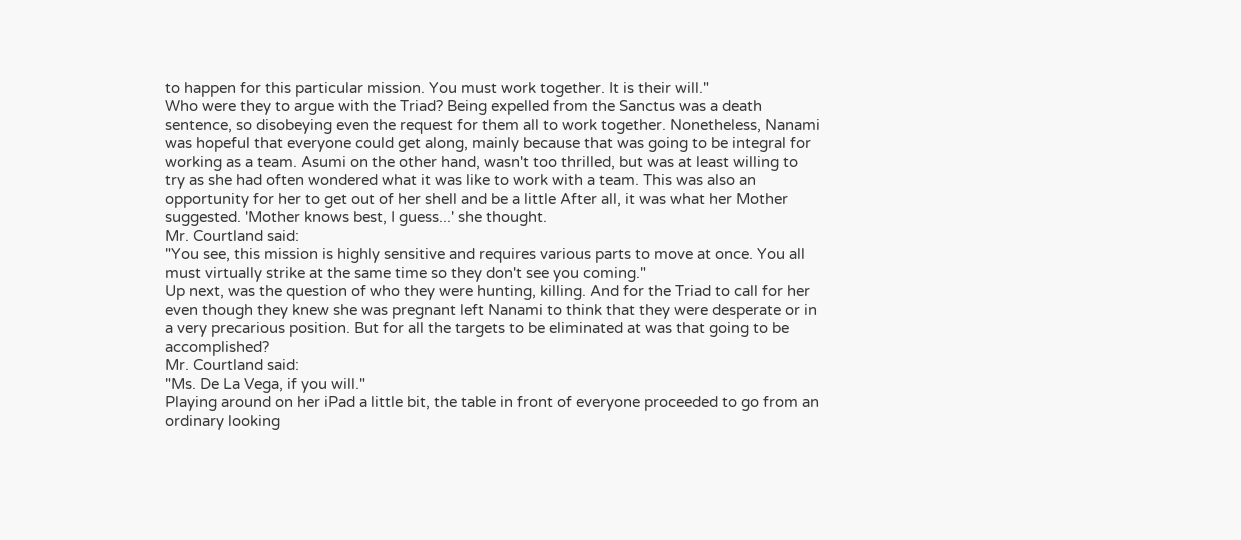to happen for this particular mission. You must work together. It is their will."
Who were they to argue with the Triad? Being expelled from the Sanctus was a death sentence, so disobeying even the request for them all to work together. Nonetheless, Nanami was hopeful that everyone could get along, mainly because that was going to be integral for working as a team. Asumi on the other hand, wasn't too thrilled, but was at least willing to try as she had often wondered what it was like to work with a team. This was also an opportunity for her to get out of her shell and be a little After all, it was what her Mother suggested. 'Mother knows best, I guess...' she thought.
Mr. Courtland said:
"You see, this mission is highly sensitive and requires various parts to move at once. You all must virtually strike at the same time so they don't see you coming."
Up next, was the question of who they were hunting, killing. And for the Triad to call for her even though they knew she was pregnant left Nanami to think that they were desperate or in a very precarious position. But for all the targets to be eliminated at was that going to be accomplished?
Mr. Courtland said:
"Ms. De La Vega, if you will."
Playing around on her iPad a little bit, the table in front of everyone proceeded to go from an ordinary looking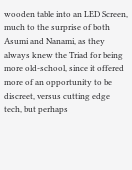wooden table into an LED Screen, much to the surprise of both Asumi and Nanami, as they always knew the Triad for being more old-school, since it offered more of an opportunity to be discreet, versus cutting edge tech, but perhaps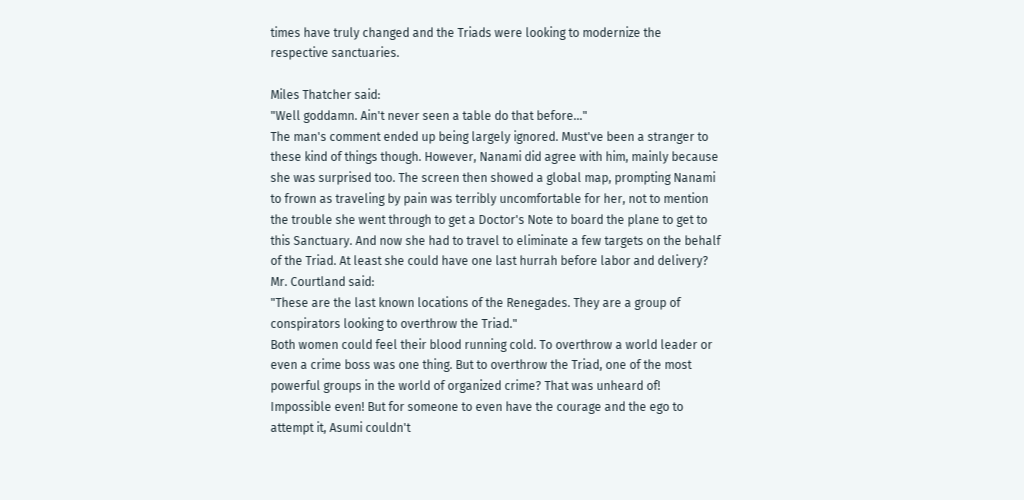times have truly changed and the Triads were looking to modernize the respective sanctuaries.

Miles Thatcher said:
"Well goddamn. Ain't never seen a table do that before…"
The man's comment ended up being largely ignored. Must've been a stranger to these kind of things though. However, Nanami did agree with him, mainly because she was surprised too. The screen then showed a global map, prompting Nanami to frown as traveling by pain was terribly uncomfortable for her, not to mention the trouble she went through to get a Doctor's Note to board the plane to get to this Sanctuary. And now she had to travel to eliminate a few targets on the behalf of the Triad. At least she could have one last hurrah before labor and delivery?
Mr. Courtland said:
"These are the last known locations of the Renegades. They are a group of conspirators looking to overthrow the Triad."
Both women could feel their blood running cold. To overthrow a world leader or even a crime boss was one thing. But to overthrow the Triad, one of the most powerful groups in the world of organized crime? That was unheard of! Impossible even! But for someone to even have the courage and the ego to attempt it, Asumi couldn't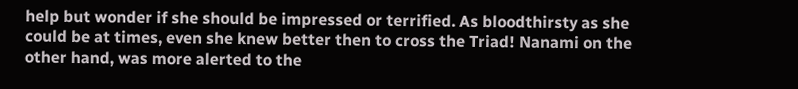help but wonder if she should be impressed or terrified. As bloodthirsty as she could be at times, even she knew better then to cross the Triad! Nanami on the other hand, was more alerted to the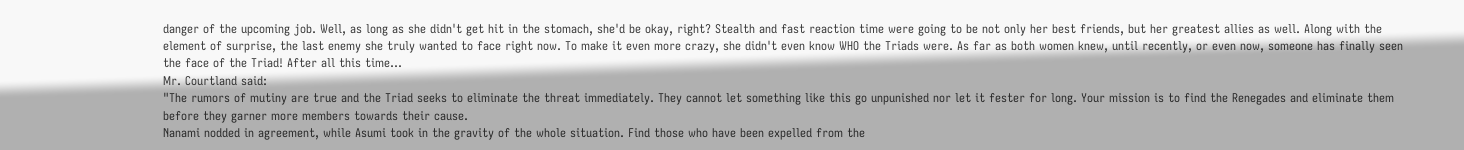danger of the upcoming job. Well, as long as she didn't get hit in the stomach, she'd be okay, right? Stealth and fast reaction time were going to be not only her best friends, but her greatest allies as well. Along with the element of surprise, the last enemy she truly wanted to face right now. To make it even more crazy, she didn't even know WHO the Triads were. As far as both women knew, until recently, or even now, someone has finally seen the face of the Triad! After all this time...
Mr. Courtland said:
"The rumors of mutiny are true and the Triad seeks to eliminate the threat immediately. They cannot let something like this go unpunished nor let it fester for long. Your mission is to find the Renegades and eliminate them before they garner more members towards their cause.
Nanami nodded in agreement, while Asumi took in the gravity of the whole situation. Find those who have been expelled from the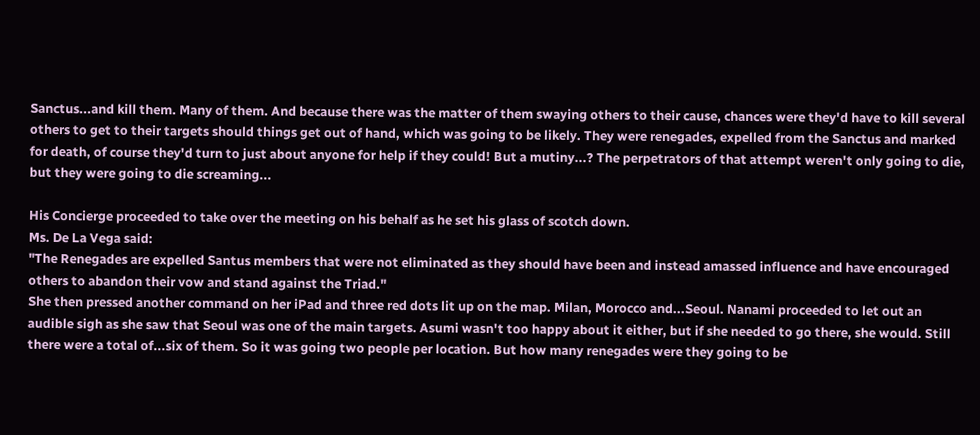Sanctus...and kill them. Many of them. And because there was the matter of them swaying others to their cause, chances were they'd have to kill several others to get to their targets should things get out of hand, which was going to be likely. They were renegades, expelled from the Sanctus and marked for death, of course they'd turn to just about anyone for help if they could! But a mutiny...? The perpetrators of that attempt weren't only going to die, but they were going to die screaming...

His Concierge proceeded to take over the meeting on his behalf as he set his glass of scotch down.
Ms. De La Vega said:
"The Renegades are expelled Santus members that were not eliminated as they should have been and instead amassed influence and have encouraged others to abandon their vow and stand against the Triad."
She then pressed another command on her iPad and three red dots lit up on the map. Milan, Morocco and...Seoul. Nanami proceeded to let out an audible sigh as she saw that Seoul was one of the main targets. Asumi wasn't too happy about it either, but if she needed to go there, she would. Still there were a total of...six of them. So it was going two people per location. But how many renegades were they going to be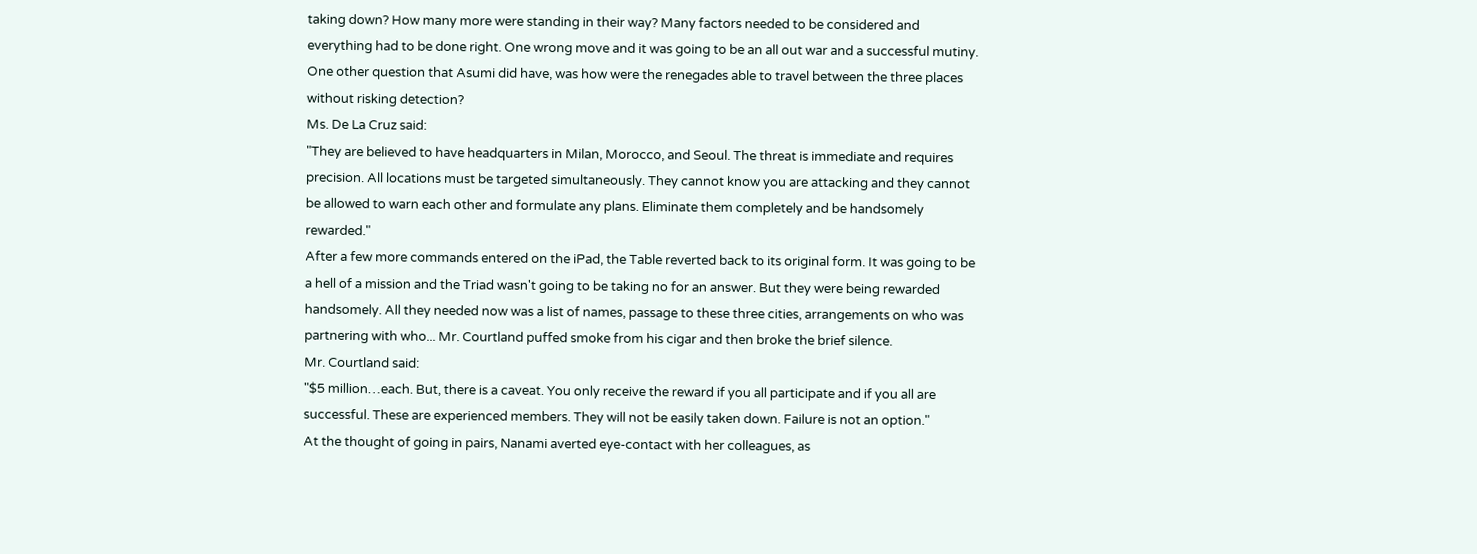taking down? How many more were standing in their way? Many factors needed to be considered and everything had to be done right. One wrong move and it was going to be an all out war and a successful mutiny. One other question that Asumi did have, was how were the renegades able to travel between the three places without risking detection?
Ms. De La Cruz said:
"They are believed to have headquarters in Milan, Morocco, and Seoul. The threat is immediate and requires precision. All locations must be targeted simultaneously. They cannot know you are attacking and they cannot be allowed to warn each other and formulate any plans. Eliminate them completely and be handsomely rewarded."
After a few more commands entered on the iPad, the Table reverted back to its original form. It was going to be a hell of a mission and the Triad wasn't going to be taking no for an answer. But they were being rewarded handsomely. All they needed now was a list of names, passage to these three cities, arrangements on who was partnering with who... Mr. Courtland puffed smoke from his cigar and then broke the brief silence.
Mr. Courtland said:
"$5 million…each. But, there is a caveat. You only receive the reward if you all participate and if you all are successful. These are experienced members. They will not be easily taken down. Failure is not an option."
At the thought of going in pairs, Nanami averted eye-contact with her colleagues, as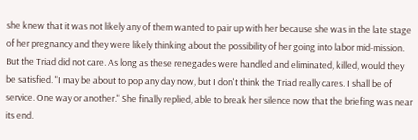she knew that it was not likely any of them wanted to pair up with her because she was in the late stage of her pregnancy and they were likely thinking about the possibility of her going into labor mid-mission. But the Triad did not care. As long as these renegades were handled and eliminated, killed, would they be satisfied. "I may be about to pop any day now, but I don't think the Triad really cares. I shall be of service. One way or another." She finally replied, able to break her silence now that the briefing was near its end.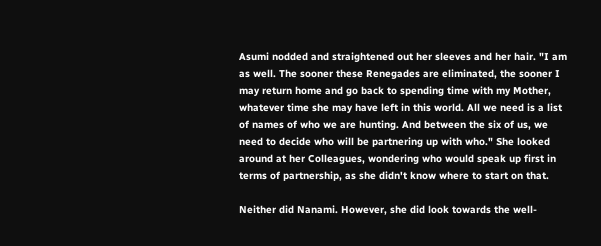Asumi nodded and straightened out her sleeves and her hair. "I am as well. The sooner these Renegades are eliminated, the sooner I may return home and go back to spending time with my Mother, whatever time she may have left in this world. All we need is a list of names of who we are hunting. And between the six of us, we need to decide who will be partnering up with who." She looked around at her Colleagues, wondering who would speak up first in terms of partnership, as she didn't know where to start on that.

Neither did Nanami. However, she did look towards the well-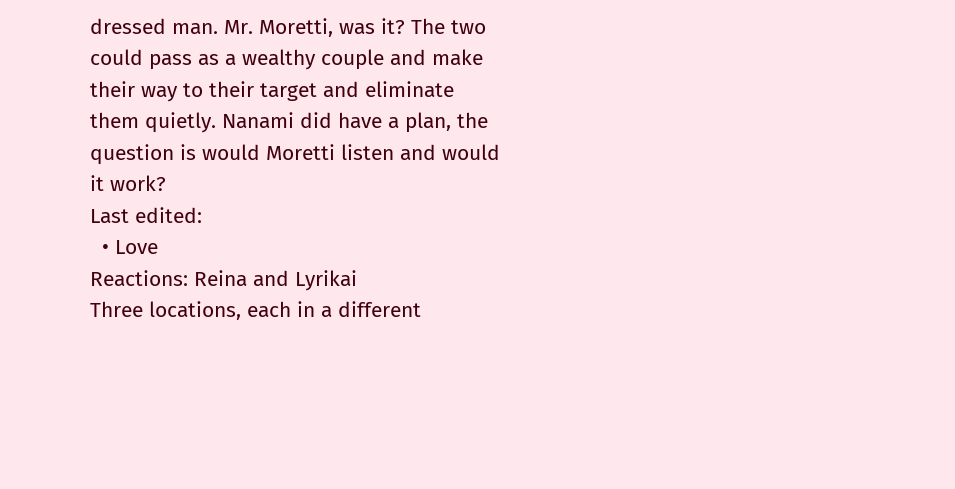dressed man. Mr. Moretti, was it? The two could pass as a wealthy couple and make their way to their target and eliminate them quietly. Nanami did have a plan, the question is would Moretti listen and would it work?
Last edited:
  • Love
Reactions: Reina and Lyrikai
Three locations, each in a different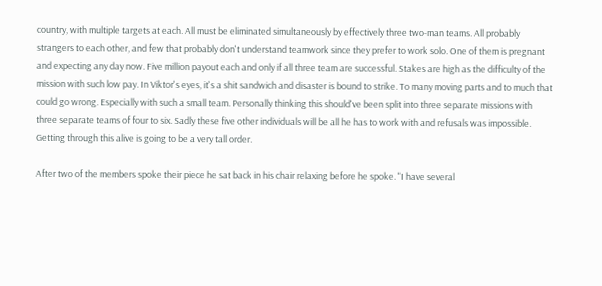country, with multiple targets at each. All must be eliminated simultaneously by effectively three two-man teams. All probably strangers to each other, and few that probably don't understand teamwork since they prefer to work solo. One of them is pregnant and expecting any day now. Five million payout each and only if all three team are successful. Stakes are high as the difficulty of the mission with such low pay. In Viktor's eyes, it's a shit sandwich and disaster is bound to strike. To many moving parts and to much that could go wrong. Especially with such a small team. Personally thinking this should've been split into three separate missions with three separate teams of four to six. Sadly these five other individuals will be all he has to work with and refusals was impossible. Getting through this alive is going to be a very tall order.

After two of the members spoke their piece he sat back in his chair relaxing before he spoke. "I have several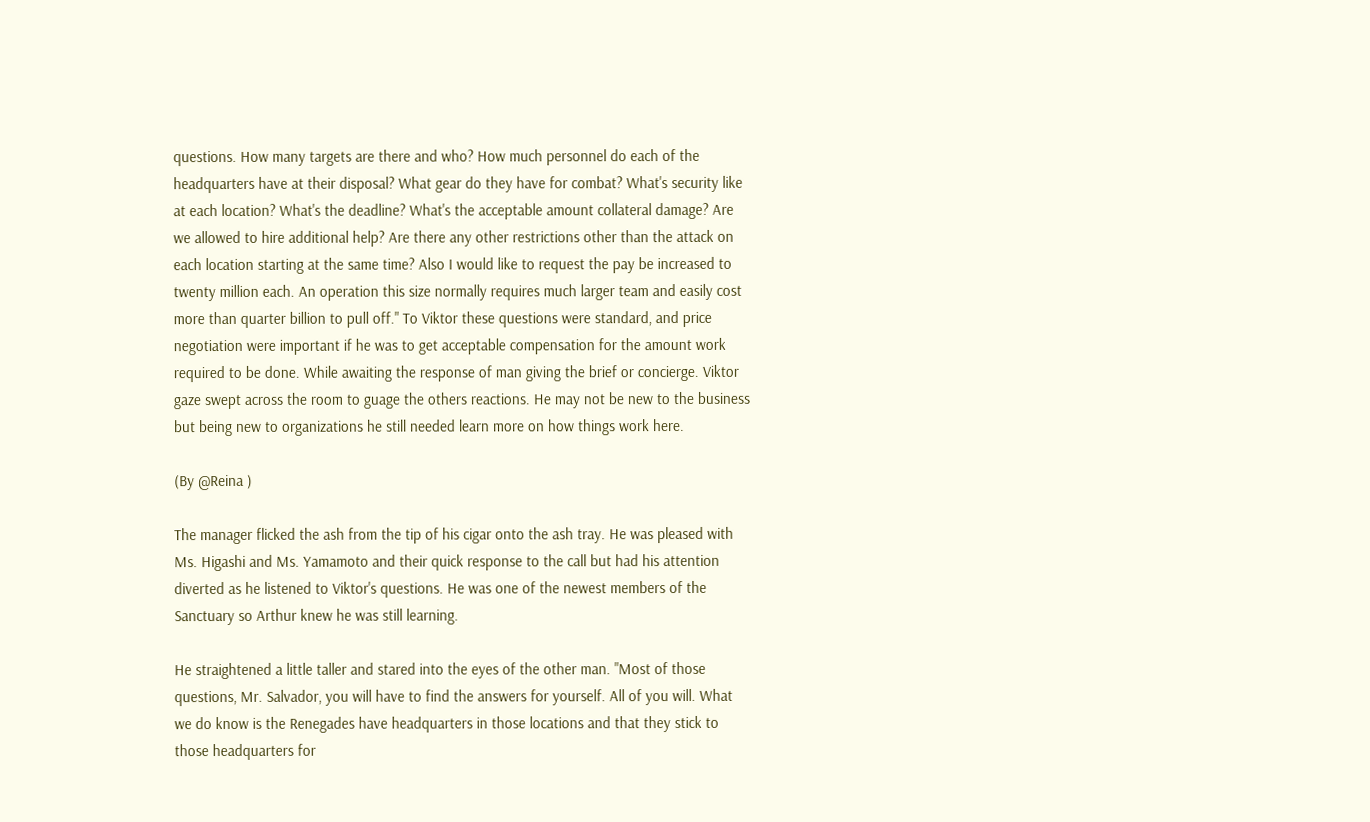questions. How many targets are there and who? How much personnel do each of the headquarters have at their disposal? What gear do they have for combat? What's security like at each location? What's the deadline? What's the acceptable amount collateral damage? Are we allowed to hire additional help? Are there any other restrictions other than the attack on each location starting at the same time? Also I would like to request the pay be increased to twenty million each. An operation this size normally requires much larger team and easily cost more than quarter billion to pull off." To Viktor these questions were standard, and price negotiation were important if he was to get acceptable compensation for the amount work required to be done. While awaiting the response of man giving the brief or concierge. Viktor gaze swept across the room to guage the others reactions. He may not be new to the business but being new to organizations he still needed learn more on how things work here.

(By @Reina )

The manager flicked the ash from the tip of his cigar onto the ash tray. He was pleased with Ms. Higashi and Ms. Yamamoto and their quick response to the call but had his attention diverted as he listened to Viktor's questions. He was one of the newest members of the Sanctuary so Arthur knew he was still learning.

He straightened a little taller and stared into the eyes of the other man. "Most of those questions, Mr. Salvador, you will have to find the answers for yourself. All of you will. What we do know is the Renegades have headquarters in those locations and that they stick to those headquarters for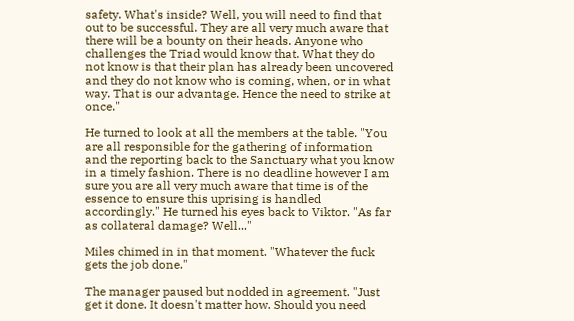safety. What's inside? Well, you will need to find that out to be successful. They are all very much aware that there will be a bounty on their heads. Anyone who challenges the Triad would know that. What they do not know is that their plan has already been uncovered and they do not know who is coming, when, or in what way. That is our advantage. Hence the need to strike at once."

He turned to look at all the members at the table. "You are all responsible for the gathering of information and the reporting back to the Sanctuary what you know in a timely fashion. There is no deadline however I am sure you are all very much aware that time is of the essence to ensure this uprising is handled accordingly." He turned his eyes back to Viktor. "As far as collateral damage? Well..."

Miles chimed in in that moment. "Whatever the fuck gets the job done."

The manager paused but nodded in agreement. "Just get it done. It doesn't matter how. Should you need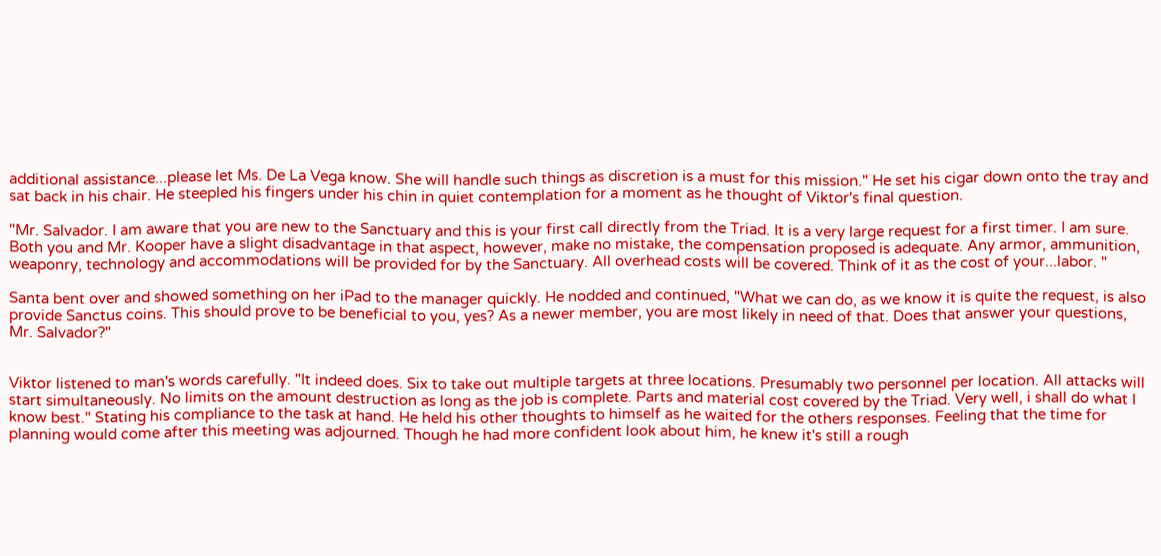additional assistance...please let Ms. De La Vega know. She will handle such things as discretion is a must for this mission." He set his cigar down onto the tray and sat back in his chair. He steepled his fingers under his chin in quiet contemplation for a moment as he thought of Viktor's final question.

"Mr. Salvador. I am aware that you are new to the Sanctuary and this is your first call directly from the Triad. It is a very large request for a first timer. I am sure. Both you and Mr. Kooper have a slight disadvantage in that aspect, however, make no mistake, the compensation proposed is adequate. Any armor, ammunition, weaponry, technology and accommodations will be provided for by the Sanctuary. All overhead costs will be covered. Think of it as the cost of your...labor. "

Santa bent over and showed something on her iPad to the manager quickly. He nodded and continued, "What we can do, as we know it is quite the request, is also provide Sanctus coins. This should prove to be beneficial to you, yes? As a newer member, you are most likely in need of that. Does that answer your questions, Mr. Salvador?"


Viktor listened to man's words carefully. "It indeed does. Six to take out multiple targets at three locations. Presumably two personnel per location. All attacks will start simultaneously. No limits on the amount destruction as long as the job is complete. Parts and material cost covered by the Triad. Very well, i shall do what I know best." Stating his compliance to the task at hand. He held his other thoughts to himself as he waited for the others responses. Feeling that the time for planning would come after this meeting was adjourned. Though he had more confident look about him, he knew it's still a rough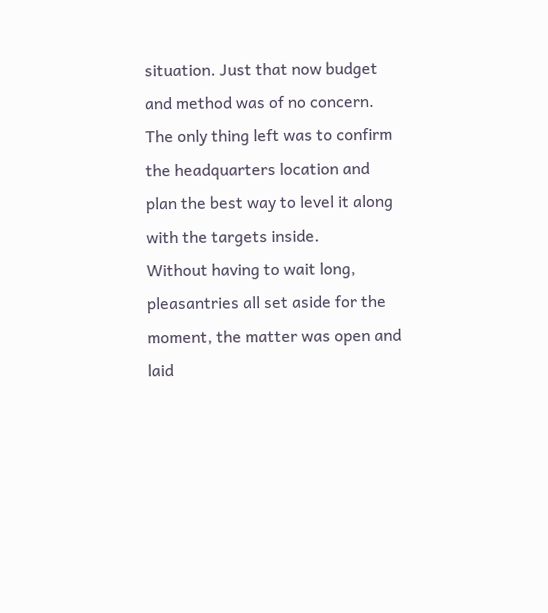situation. Just that now budget and method was of no concern. The only thing left was to confirm the headquarters location and plan the best way to level it along with the targets inside.
Without having to wait long, pleasantries all set aside for the moment, the matter was open and laid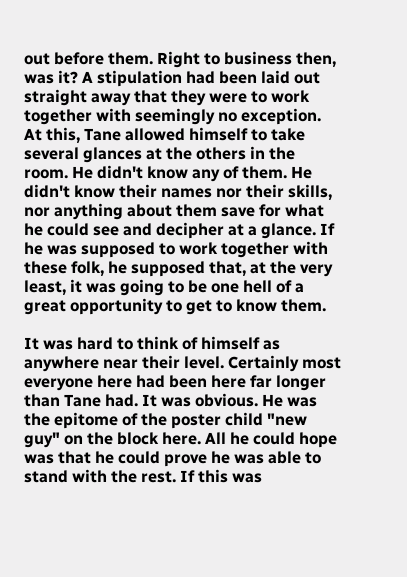out before them. Right to business then, was it? A stipulation had been laid out straight away that they were to work together with seemingly no exception. At this, Tane allowed himself to take several glances at the others in the room. He didn't know any of them. He didn't know their names nor their skills, nor anything about them save for what he could see and decipher at a glance. If he was supposed to work together with these folk, he supposed that, at the very least, it was going to be one hell of a great opportunity to get to know them.

It was hard to think of himself as anywhere near their level. Certainly most everyone here had been here far longer than Tane had. It was obvious. He was the epitome of the poster child "new guy" on the block here. All he could hope was that he could prove he was able to stand with the rest. If this was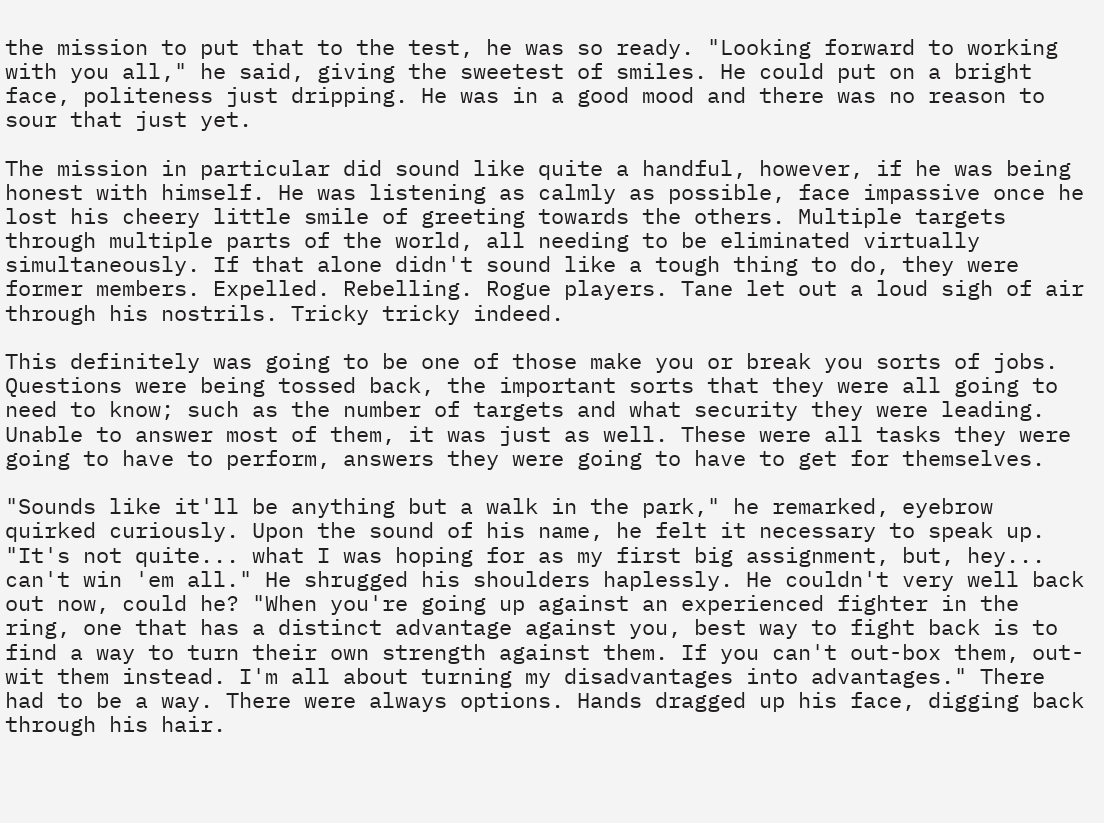the mission to put that to the test, he was so ready. "Looking forward to working with you all," he said, giving the sweetest of smiles. He could put on a bright face, politeness just dripping. He was in a good mood and there was no reason to sour that just yet.

The mission in particular did sound like quite a handful, however, if he was being honest with himself. He was listening as calmly as possible, face impassive once he lost his cheery little smile of greeting towards the others. Multiple targets through multiple parts of the world, all needing to be eliminated virtually simultaneously. If that alone didn't sound like a tough thing to do, they were former members. Expelled. Rebelling. Rogue players. Tane let out a loud sigh of air through his nostrils. Tricky tricky indeed.

This definitely was going to be one of those make you or break you sorts of jobs. Questions were being tossed back, the important sorts that they were all going to need to know; such as the number of targets and what security they were leading. Unable to answer most of them, it was just as well. These were all tasks they were going to have to perform, answers they were going to have to get for themselves.

"Sounds like it'll be anything but a walk in the park," he remarked, eyebrow quirked curiously. Upon the sound of his name, he felt it necessary to speak up. "It's not quite... what I was hoping for as my first big assignment, but, hey... can't win 'em all." He shrugged his shoulders haplessly. He couldn't very well back out now, could he? "When you're going up against an experienced fighter in the ring, one that has a distinct advantage against you, best way to fight back is to find a way to turn their own strength against them. If you can't out-box them, out-wit them instead. I'm all about turning my disadvantages into advantages." There had to be a way. There were always options. Hands dragged up his face, digging back through his hair.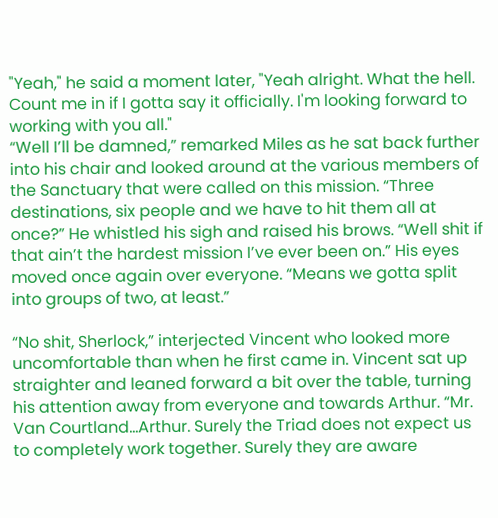"Yeah," he said a moment later, "Yeah alright. What the hell. Count me in if I gotta say it officially. I'm looking forward to working with you all."
“Well I’ll be damned,” remarked Miles as he sat back further into his chair and looked around at the various members of the Sanctuary that were called on this mission. “Three destinations, six people and we have to hit them all at once?” He whistled his sigh and raised his brows. “Well shit if that ain’t the hardest mission I’ve ever been on.” His eyes moved once again over everyone. “Means we gotta split into groups of two, at least.”

“No shit, Sherlock,” interjected Vincent who looked more uncomfortable than when he first came in. Vincent sat up straighter and leaned forward a bit over the table, turning his attention away from everyone and towards Arthur. “Mr. Van Courtland…Arthur. Surely the Triad does not expect us to completely work together. Surely they are aware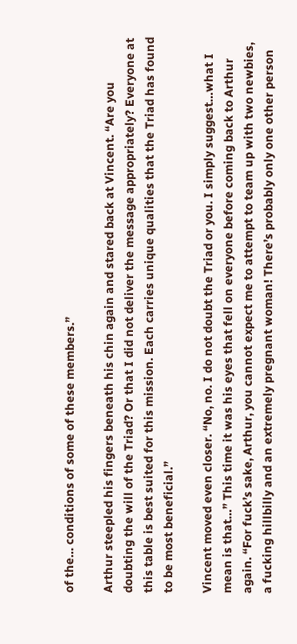of the… conditions of some of these members.”

Arthur steepled his fingers beneath his chin again and stared back at Vincent. “Are you doubting the will of the Triad? Or that I did not deliver the message appropriately? Everyone at this table is best suited for this mission. Each carries unique qualities that the Triad has found to be most beneficial.”

Vincent moved even closer. “No, no. I do not doubt the Triad or you. I simply suggest…what I mean is that…” This time it was his eyes that fell on everyone before coming back to Arthur again. “For fuck’s sake, Arthur, you cannot expect me to attempt to team up with two newbies, a fucking hillbilly and an extremely pregnant woman! There’s probably only one other person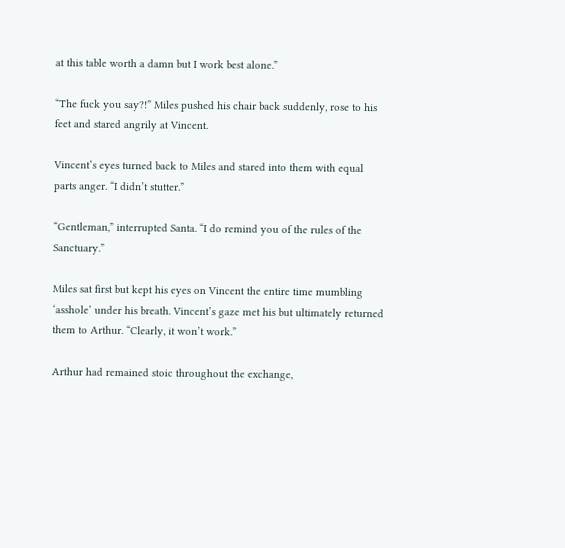at this table worth a damn but I work best alone.”

“The fuck you say?!” Miles pushed his chair back suddenly, rose to his feet and stared angrily at Vincent.

Vincent’s eyes turned back to Miles and stared into them with equal parts anger. “I didn’t stutter.”

“Gentleman,” interrupted Santa. “I do remind you of the rules of the Sanctuary.”

Miles sat first but kept his eyes on Vincent the entire time mumbling ‘asshole’ under his breath. Vincent’s gaze met his but ultimately returned them to Arthur. “Clearly, it won’t work.”

Arthur had remained stoic throughout the exchange,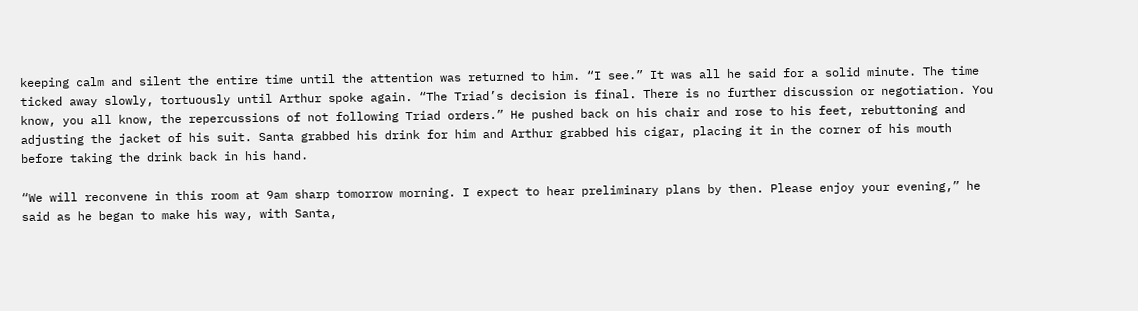keeping calm and silent the entire time until the attention was returned to him. “I see.” It was all he said for a solid minute. The time ticked away slowly, tortuously until Arthur spoke again. “The Triad’s decision is final. There is no further discussion or negotiation. You know, you all know, the repercussions of not following Triad orders.” He pushed back on his chair and rose to his feet, rebuttoning and adjusting the jacket of his suit. Santa grabbed his drink for him and Arthur grabbed his cigar, placing it in the corner of his mouth before taking the drink back in his hand.

“We will reconvene in this room at 9am sharp tomorrow morning. I expect to hear preliminary plans by then. Please enjoy your evening,” he said as he began to make his way, with Santa,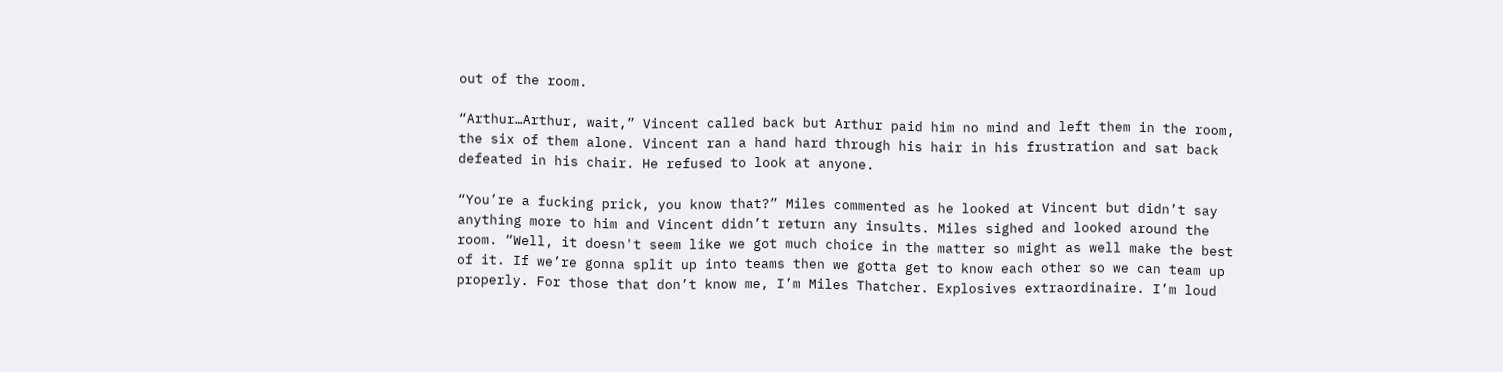out of the room.

“Arthur…Arthur, wait,” Vincent called back but Arthur paid him no mind and left them in the room, the six of them alone. Vincent ran a hand hard through his hair in his frustration and sat back defeated in his chair. He refused to look at anyone.

“You’re a fucking prick, you know that?” Miles commented as he looked at Vincent but didn’t say anything more to him and Vincent didn’t return any insults. Miles sighed and looked around the room. “Well, it doesn't seem like we got much choice in the matter so might as well make the best of it. If we’re gonna split up into teams then we gotta get to know each other so we can team up properly. For those that don’t know me, I’m Miles Thatcher. Explosives extraordinaire. I’m loud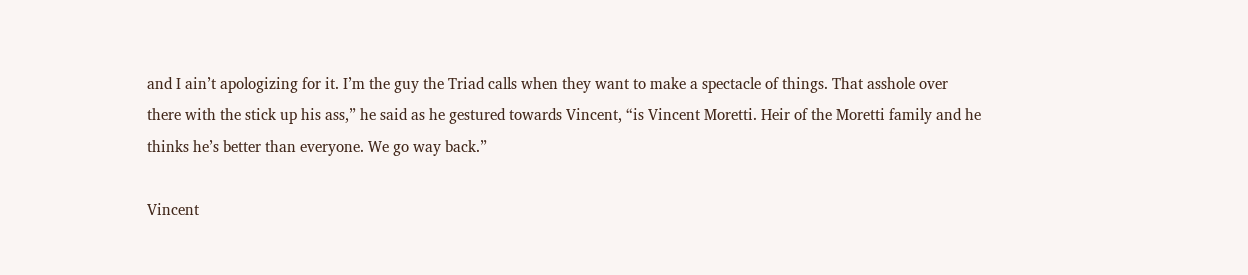and I ain’t apologizing for it. I’m the guy the Triad calls when they want to make a spectacle of things. That asshole over there with the stick up his ass,” he said as he gestured towards Vincent, “is Vincent Moretti. Heir of the Moretti family and he thinks he’s better than everyone. We go way back.”

Vincent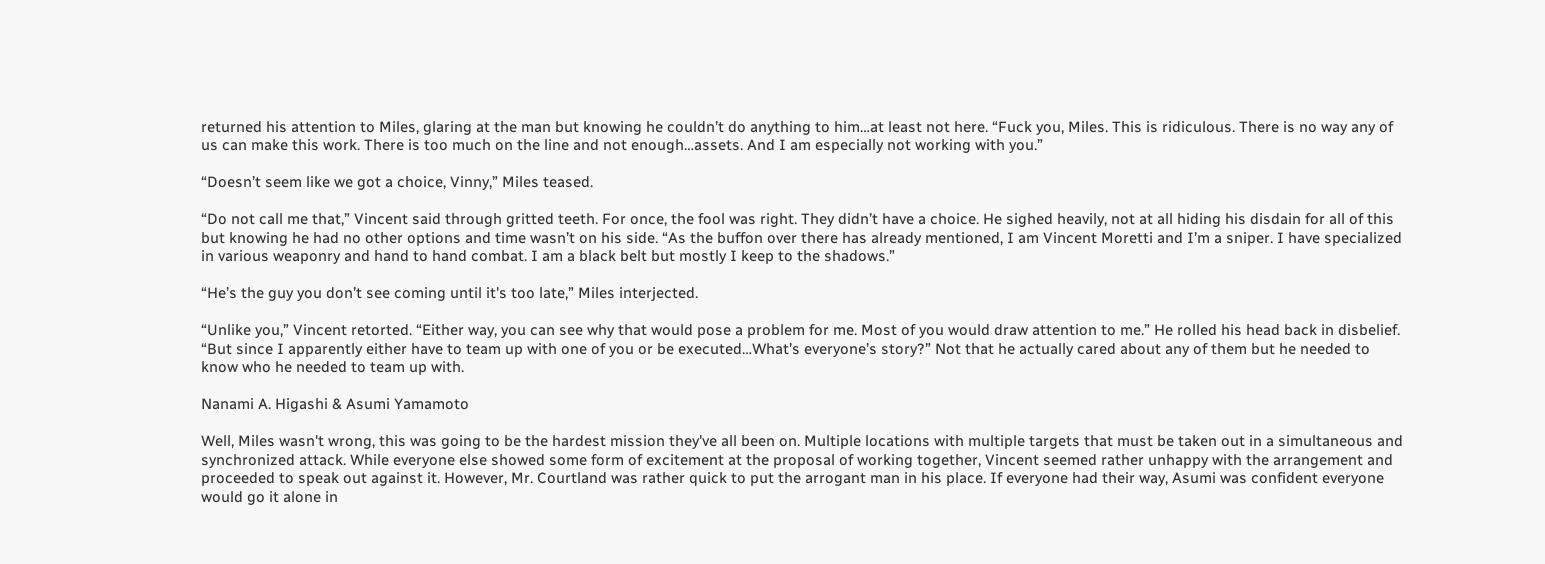returned his attention to Miles, glaring at the man but knowing he couldn’t do anything to him…at least not here. “Fuck you, Miles. This is ridiculous. There is no way any of us can make this work. There is too much on the line and not enough…assets. And I am especially not working with you.”

“Doesn’t seem like we got a choice, Vinny,” Miles teased.

“Do not call me that,” Vincent said through gritted teeth. For once, the fool was right. They didn’t have a choice. He sighed heavily, not at all hiding his disdain for all of this but knowing he had no other options and time wasn’t on his side. “As the buffon over there has already mentioned, I am Vincent Moretti and I’m a sniper. I have specialized in various weaponry and hand to hand combat. I am a black belt but mostly I keep to the shadows.”

“He’s the guy you don’t see coming until it's too late,” Miles interjected.

“Unlike you,” Vincent retorted. “Either way, you can see why that would pose a problem for me. Most of you would draw attention to me.” He rolled his head back in disbelief. “But since I apparently either have to team up with one of you or be executed…What’s everyone’s story?” Not that he actually cared about any of them but he needed to know who he needed to team up with.

Nanami A. Higashi & Asumi Yamamoto

Well, Miles wasn't wrong, this was going to be the hardest mission they've all been on. Multiple locations with multiple targets that must be taken out in a simultaneous and synchronized attack. While everyone else showed some form of excitement at the proposal of working together, Vincent seemed rather unhappy with the arrangement and proceeded to speak out against it. However, Mr. Courtland was rather quick to put the arrogant man in his place. If everyone had their way, Asumi was confident everyone would go it alone in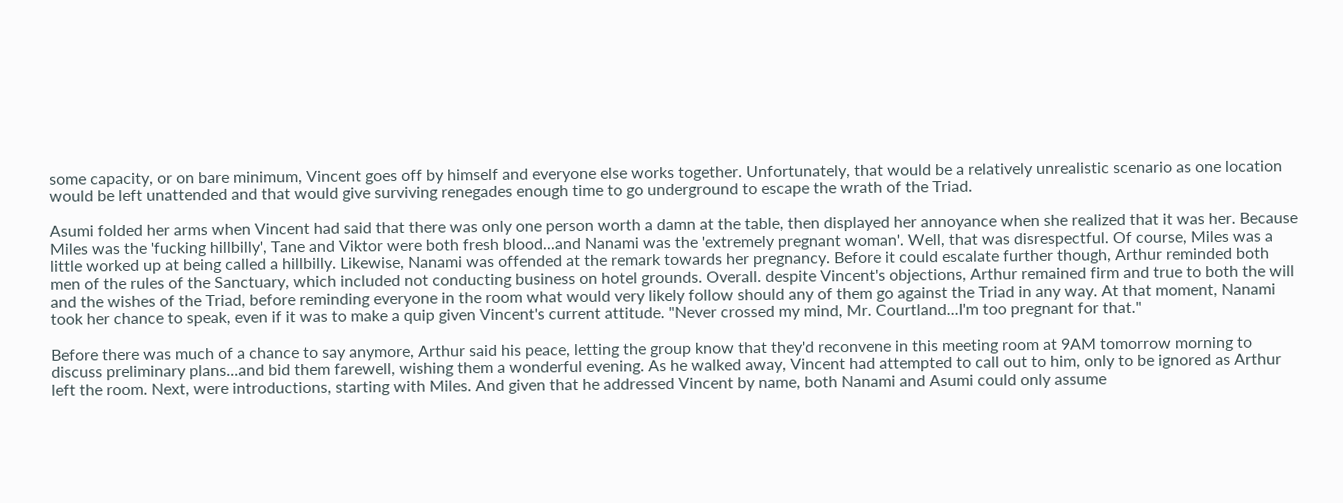some capacity, or on bare minimum, Vincent goes off by himself and everyone else works together. Unfortunately, that would be a relatively unrealistic scenario as one location would be left unattended and that would give surviving renegades enough time to go underground to escape the wrath of the Triad.

Asumi folded her arms when Vincent had said that there was only one person worth a damn at the table, then displayed her annoyance when she realized that it was her. Because Miles was the 'fucking hillbilly', Tane and Viktor were both fresh blood...and Nanami was the 'extremely pregnant woman'. Well, that was disrespectful. Of course, Miles was a little worked up at being called a hillbilly. Likewise, Nanami was offended at the remark towards her pregnancy. Before it could escalate further though, Arthur reminded both men of the rules of the Sanctuary, which included not conducting business on hotel grounds. Overall. despite Vincent's objections, Arthur remained firm and true to both the will and the wishes of the Triad, before reminding everyone in the room what would very likely follow should any of them go against the Triad in any way. At that moment, Nanami took her chance to speak, even if it was to make a quip given Vincent's current attitude. "Never crossed my mind, Mr. Courtland...I'm too pregnant for that."

Before there was much of a chance to say anymore, Arthur said his peace, letting the group know that they'd reconvene in this meeting room at 9AM tomorrow morning to discuss preliminary plans...and bid them farewell, wishing them a wonderful evening. As he walked away, Vincent had attempted to call out to him, only to be ignored as Arthur left the room. Next, were introductions, starting with Miles. And given that he addressed Vincent by name, both Nanami and Asumi could only assume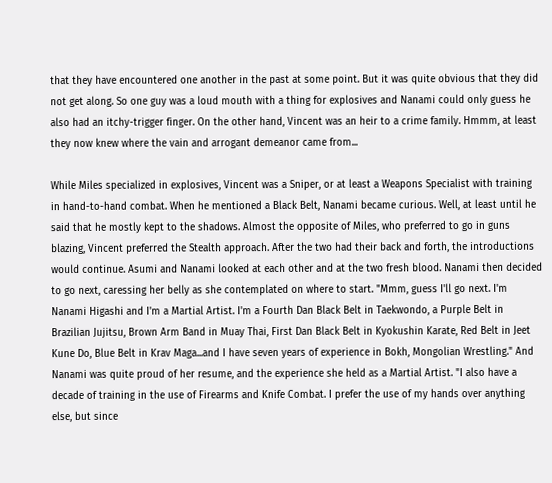that they have encountered one another in the past at some point. But it was quite obvious that they did not get along. So one guy was a loud mouth with a thing for explosives and Nanami could only guess he also had an itchy-trigger finger. On the other hand, Vincent was an heir to a crime family. Hmmm, at least they now knew where the vain and arrogant demeanor came from...

While Miles specialized in explosives, Vincent was a Sniper, or at least a Weapons Specialist with training in hand-to-hand combat. When he mentioned a Black Belt, Nanami became curious. Well, at least until he said that he mostly kept to the shadows. Almost the opposite of Miles, who preferred to go in guns blazing, Vincent preferred the Stealth approach. After the two had their back and forth, the introductions would continue. Asumi and Nanami looked at each other and at the two fresh blood. Nanami then decided to go next, caressing her belly as she contemplated on where to start. "Mmm, guess I'll go next. I'm Nanami Higashi and I'm a Martial Artist. I'm a Fourth Dan Black Belt in Taekwondo, a Purple Belt in Brazilian Jujitsu, Brown Arm Band in Muay Thai, First Dan Black Belt in Kyokushin Karate, Red Belt in Jeet Kune Do, Blue Belt in Krav Maga...and I have seven years of experience in Bokh, Mongolian Wrestling." And Nanami was quite proud of her resume, and the experience she held as a Martial Artist. "I also have a decade of training in the use of Firearms and Knife Combat. I prefer the use of my hands over anything else, but since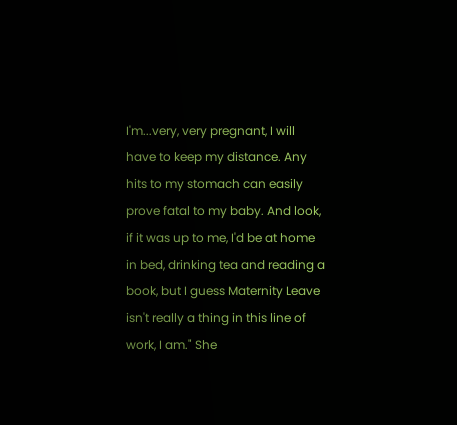I'm...very, very pregnant, I will have to keep my distance. Any hits to my stomach can easily prove fatal to my baby. And look, if it was up to me, I'd be at home in bed, drinking tea and reading a book, but I guess Maternity Leave isn't really a thing in this line of work, I am." She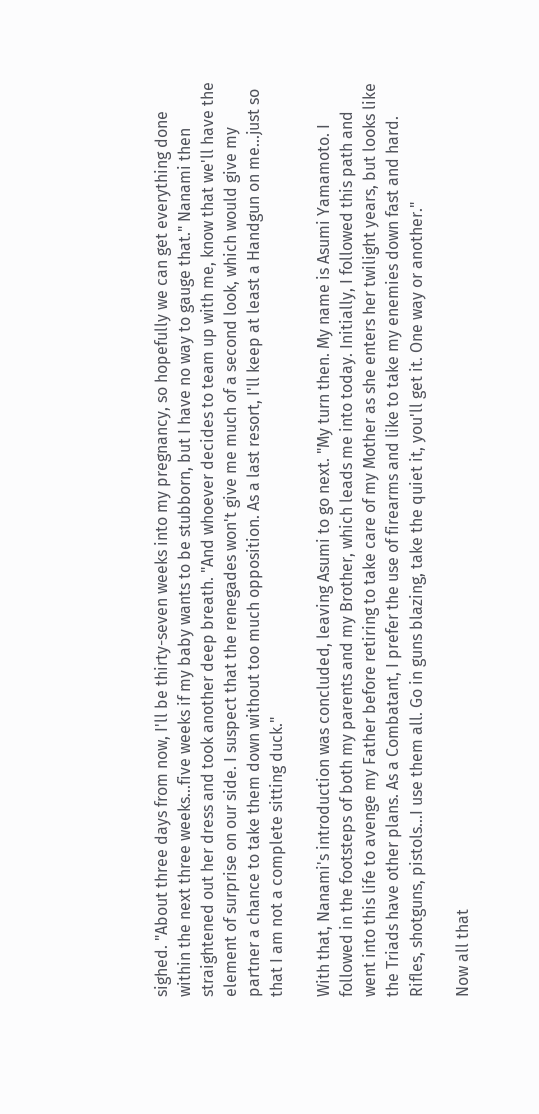sighed. "About three days from now, I'll be thirty-seven weeks into my pregnancy, so hopefully we can get everything done within the next three weeks...five weeks if my baby wants to be stubborn, but I have no way to gauge that." Nanami then straightened out her dress and took another deep breath. "And whoever decides to team up with me, know that we'll have the element of surprise on our side. I suspect that the renegades won't give me much of a second look, which would give my partner a chance to take them down without too much opposition. As a last resort, I'll keep at least a Handgun on me...just so that I am not a complete sitting duck."

With that, Nanami's introduction was concluded, leaving Asumi to go next. "My turn then. My name is Asumi Yamamoto. I followed in the footsteps of both my parents and my Brother, which leads me into today. Initially, I followed this path and went into this life to avenge my Father before retiring to take care of my Mother as she enters her twilight years, but looks like the Triads have other plans. As a Combatant, I prefer the use of firearms and like to take my enemies down fast and hard. Rifles, shotguns, pistols...I use them all. Go in guns blazing, take the quiet it, you'll get it. One way or another."

Now all that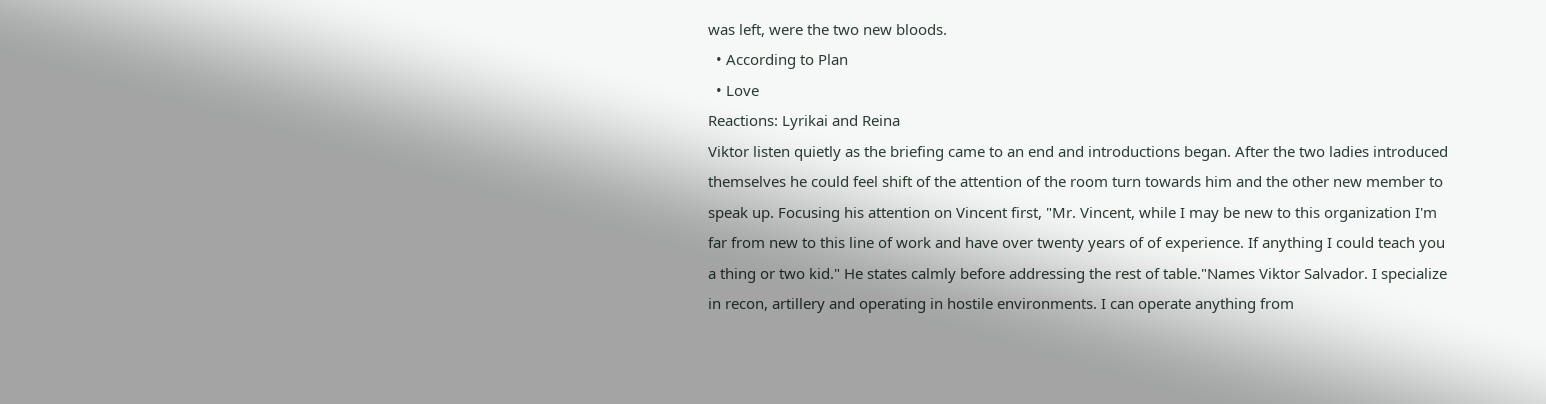was left, were the two new bloods.
  • According to Plan
  • Love
Reactions: Lyrikai and Reina
Viktor listen quietly as the briefing came to an end and introductions began. After the two ladies introduced themselves he could feel shift of the attention of the room turn towards him and the other new member to speak up. Focusing his attention on Vincent first, "Mr. Vincent, while I may be new to this organization I'm far from new to this line of work and have over twenty years of of experience. If anything I could teach you a thing or two kid." He states calmly before addressing the rest of table."Names Viktor Salvador. I specialize in recon, artillery and operating in hostile environments. I can operate anything from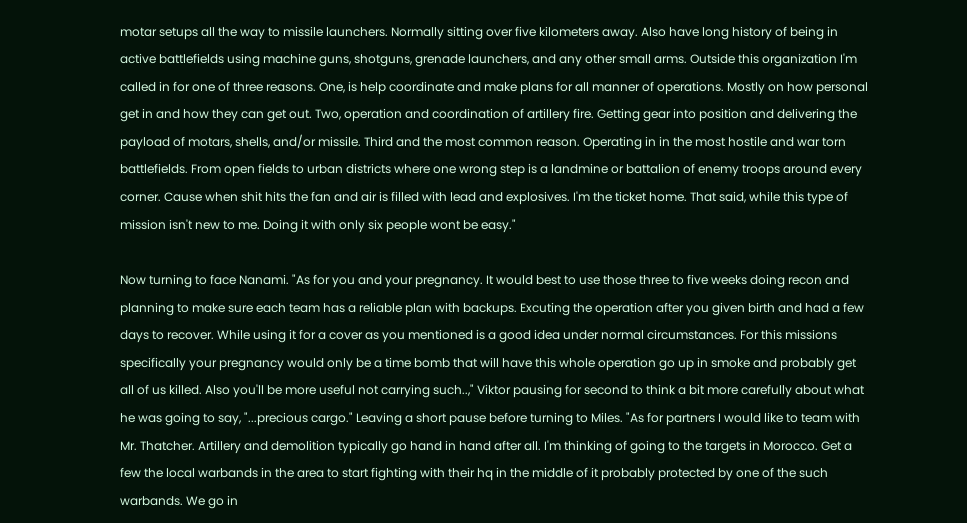motar setups all the way to missile launchers. Normally sitting over five kilometers away. Also have long history of being in active battlefields using machine guns, shotguns, grenade launchers, and any other small arms. Outside this organization I'm called in for one of three reasons. One, is help coordinate and make plans for all manner of operations. Mostly on how personal get in and how they can get out. Two, operation and coordination of artillery fire. Getting gear into position and delivering the payload of motars, shells, and/or missile. Third and the most common reason. Operating in in the most hostile and war torn battlefields. From open fields to urban districts where one wrong step is a landmine or battalion of enemy troops around every corner. Cause when shit hits the fan and air is filled with lead and explosives. I'm the ticket home. That said, while this type of mission isn't new to me. Doing it with only six people wont be easy."

Now turning to face Nanami. "As for you and your pregnancy. It would best to use those three to five weeks doing recon and planning to make sure each team has a reliable plan with backups. Excuting the operation after you given birth and had a few days to recover. While using it for a cover as you mentioned is a good idea under normal circumstances. For this missions specifically your pregnancy would only be a time bomb that will have this whole operation go up in smoke and probably get all of us killed. Also you'll be more useful not carrying such..," Viktor pausing for second to think a bit more carefully about what he was going to say, "...precious cargo." Leaving a short pause before turning to Miles. "As for partners I would like to team with Mr. Thatcher. Artillery and demolition typically go hand in hand after all. I'm thinking of going to the targets in Morocco. Get a few the local warbands in the area to start fighting with their hq in the middle of it probably protected by one of the such warbands. We go in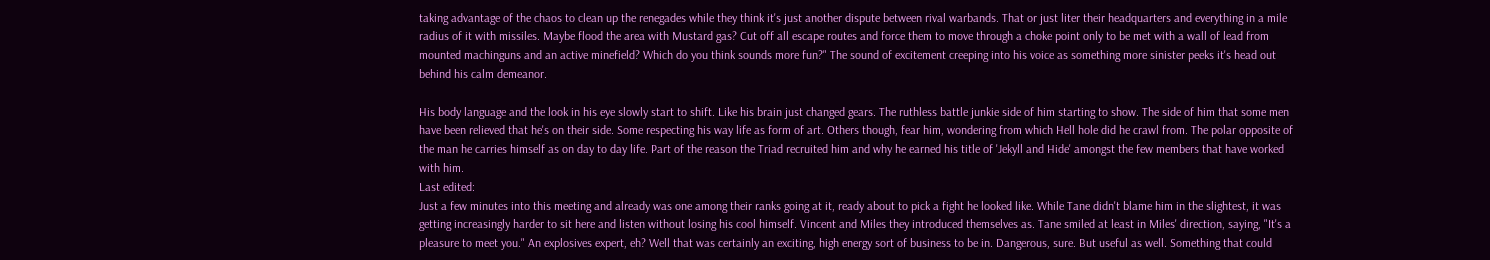taking advantage of the chaos to clean up the renegades while they think it's just another dispute between rival warbands. That or just liter their headquarters and everything in a mile radius of it with missiles. Maybe flood the area with Mustard gas? Cut off all escape routes and force them to move through a choke point only to be met with a wall of lead from mounted machinguns and an active minefield? Which do you think sounds more fun?" The sound of excitement creeping into his voice as something more sinister peeks it's head out behind his calm demeanor.

His body language and the look in his eye slowly start to shift. Like his brain just changed gears. The ruthless battle junkie side of him starting to show. The side of him that some men have been relieved that he's on their side. Some respecting his way life as form of art. Others though, fear him, wondering from which Hell hole did he crawl from. The polar opposite of the man he carries himself as on day to day life. Part of the reason the Triad recruited him and why he earned his title of 'Jekyll and Hide' amongst the few members that have worked with him.
Last edited:
Just a few minutes into this meeting and already was one among their ranks going at it, ready about to pick a fight he looked like. While Tane didn't blame him in the slightest, it was getting increasingly harder to sit here and listen without losing his cool himself. Vincent and Miles they introduced themselves as. Tane smiled at least in Miles' direction, saying, "It's a pleasure to meet you." An explosives expert, eh? Well that was certainly an exciting, high energy sort of business to be in. Dangerous, sure. But useful as well. Something that could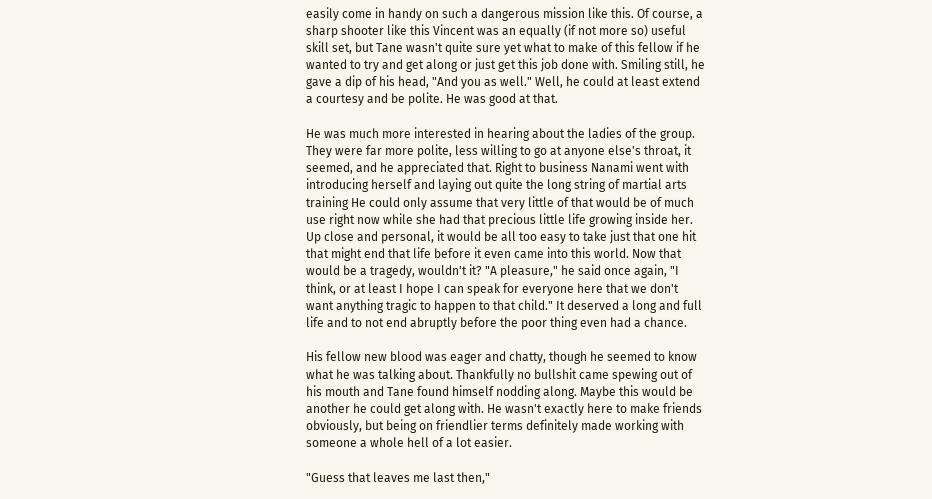easily come in handy on such a dangerous mission like this. Of course, a sharp shooter like this Vincent was an equally (if not more so) useful skill set, but Tane wasn't quite sure yet what to make of this fellow if he wanted to try and get along or just get this job done with. Smiling still, he gave a dip of his head, "And you as well." Well, he could at least extend a courtesy and be polite. He was good at that.

He was much more interested in hearing about the ladies of the group. They were far more polite, less willing to go at anyone else's throat, it seemed, and he appreciated that. Right to business Nanami went with introducing herself and laying out quite the long string of martial arts training He could only assume that very little of that would be of much use right now while she had that precious little life growing inside her. Up close and personal, it would be all too easy to take just that one hit that might end that life before it even came into this world. Now that would be a tragedy, wouldn't it? "A pleasure," he said once again, "I think, or at least I hope I can speak for everyone here that we don't want anything tragic to happen to that child." It deserved a long and full life and to not end abruptly before the poor thing even had a chance.

His fellow new blood was eager and chatty, though he seemed to know what he was talking about. Thankfully no bullshit came spewing out of his mouth and Tane found himself nodding along. Maybe this would be another he could get along with. He wasn't exactly here to make friends obviously, but being on friendlier terms definitely made working with someone a whole hell of a lot easier.

"Guess that leaves me last then,"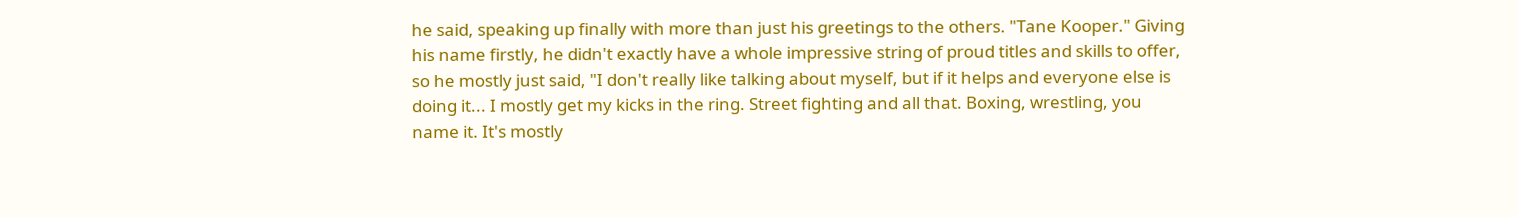he said, speaking up finally with more than just his greetings to the others. "Tane Kooper." Giving his name firstly, he didn't exactly have a whole impressive string of proud titles and skills to offer, so he mostly just said, "I don't really like talking about myself, but if it helps and everyone else is doing it... I mostly get my kicks in the ring. Street fighting and all that. Boxing, wrestling, you name it. It's mostly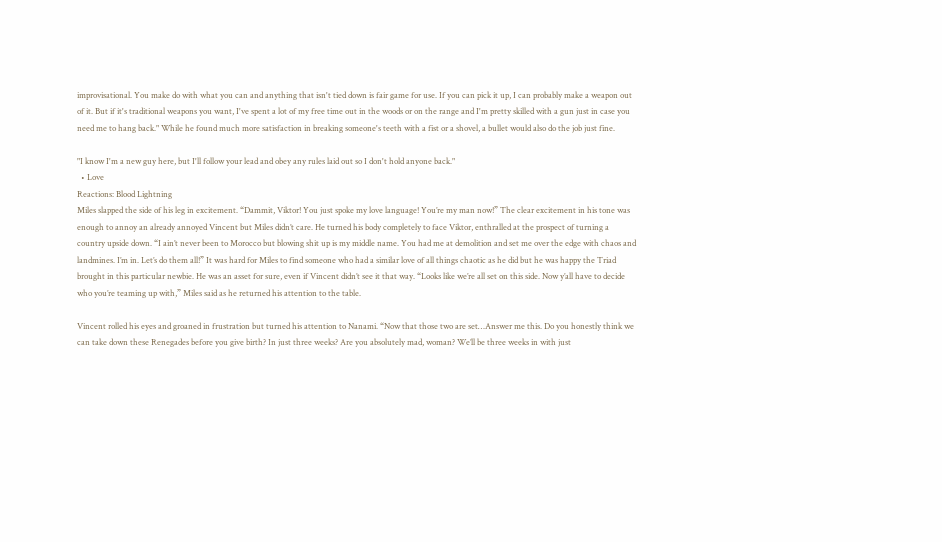improvisational. You make do with what you can and anything that isn't tied down is fair game for use. If you can pick it up, I can probably make a weapon out of it. But if it's traditional weapons you want, I've spent a lot of my free time out in the woods or on the range and I'm pretty skilled with a gun just in case you need me to hang back." While he found much more satisfaction in breaking someone's teeth with a fist or a shovel, a bullet would also do the job just fine.

"I know I'm a new guy here, but I'll follow your lead and obey any rules laid out so I don't hold anyone back."
  • Love
Reactions: Blood Lightning
Miles slapped the side of his leg in excitement. “Dammit, Viktor! You just spoke my love language! You’re my man now!” The clear excitement in his tone was enough to annoy an already annoyed Vincent but Miles didn’t care. He turned his body completely to face Viktor, enthralled at the prospect of turning a country upside down. “I ain’t never been to Morocco but blowing shit up is my middle name. You had me at demolition and set me over the edge with chaos and landmines. I’m in. Let’s do them all!” It was hard for Miles to find someone who had a similar love of all things chaotic as he did but he was happy the Triad brought in this particular newbie. He was an asset for sure, even if Vincent didn’t see it that way. “Looks like we’re all set on this side. Now y’all have to decide who you’re teaming up with,” Miles said as he returned his attention to the table.

Vincent rolled his eyes and groaned in frustration but turned his attention to Nanami. “Now that those two are set…Answer me this. Do you honestly think we can take down these Renegades before you give birth? In just three weeks? Are you absolutely mad, woman? We’ll be three weeks in with just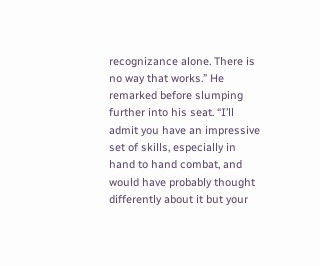recognizance alone. There is no way that works.” He remarked before slumping further into his seat. “I’ll admit you have an impressive set of skills, especially in hand to hand combat, and would have probably thought differently about it but your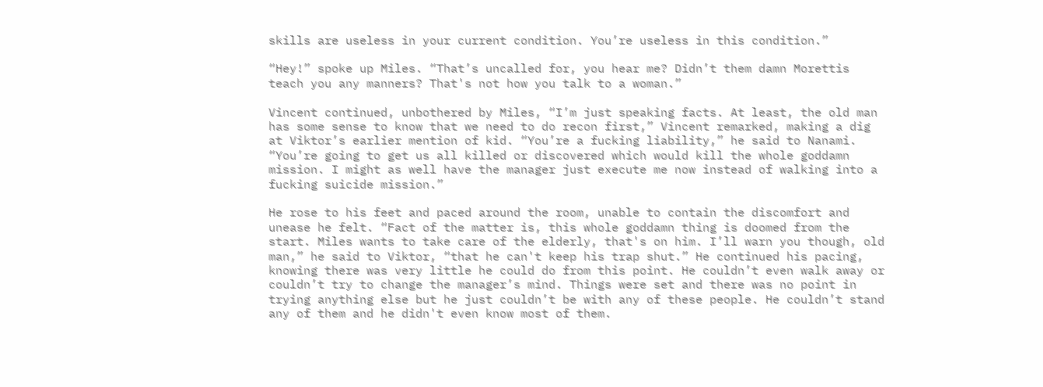skills are useless in your current condition. You’re useless in this condition.”

“Hey!” spoke up Miles. “That’s uncalled for, you hear me? Didn’t them damn Morettis teach you any manners? That's not how you talk to a woman.”

Vincent continued, unbothered by Miles, “I’m just speaking facts. At least, the old man has some sense to know that we need to do recon first,” Vincent remarked, making a dig at Viktor’s earlier mention of kid. “You’re a fucking liability,” he said to Nanami. “You’re going to get us all killed or discovered which would kill the whole goddamn mission. I might as well have the manager just execute me now instead of walking into a fucking suicide mission.”

He rose to his feet and paced around the room, unable to contain the discomfort and unease he felt. “Fact of the matter is, this whole goddamn thing is doomed from the start. Miles wants to take care of the elderly, that's on him. I’ll warn you though, old man,” he said to Viktor, “that he can't keep his trap shut.” He continued his pacing, knowing there was very little he could do from this point. He couldn’t even walk away or couldn’t try to change the manager’s mind. Things were set and there was no point in trying anything else but he just couldn’t be with any of these people. He couldn’t stand any of them and he didn't even know most of them.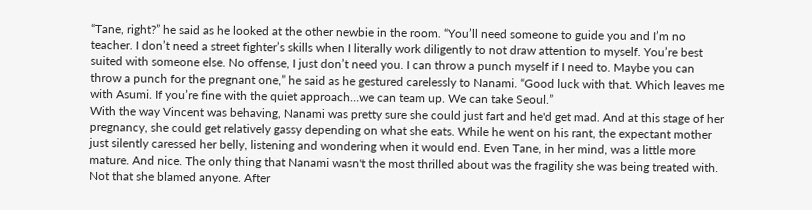“Tane, right?” he said as he looked at the other newbie in the room. “You’ll need someone to guide you and I’m no teacher. I don’t need a street fighter’s skills when I literally work diligently to not draw attention to myself. You’re best suited with someone else. No offense, I just don’t need you. I can throw a punch myself if I need to. Maybe you can throw a punch for the pregnant one,” he said as he gestured carelessly to Nanami. “Good luck with that. Which leaves me with Asumi. If you’re fine with the quiet approach…we can team up. We can take Seoul.”
With the way Vincent was behaving, Nanami was pretty sure she could just fart and he'd get mad. And at this stage of her pregnancy, she could get relatively gassy depending on what she eats. While he went on his rant, the expectant mother just silently caressed her belly, listening and wondering when it would end. Even Tane, in her mind, was a little more mature. And nice. The only thing that Nanami wasn't the most thrilled about was the fragility she was being treated with. Not that she blamed anyone. After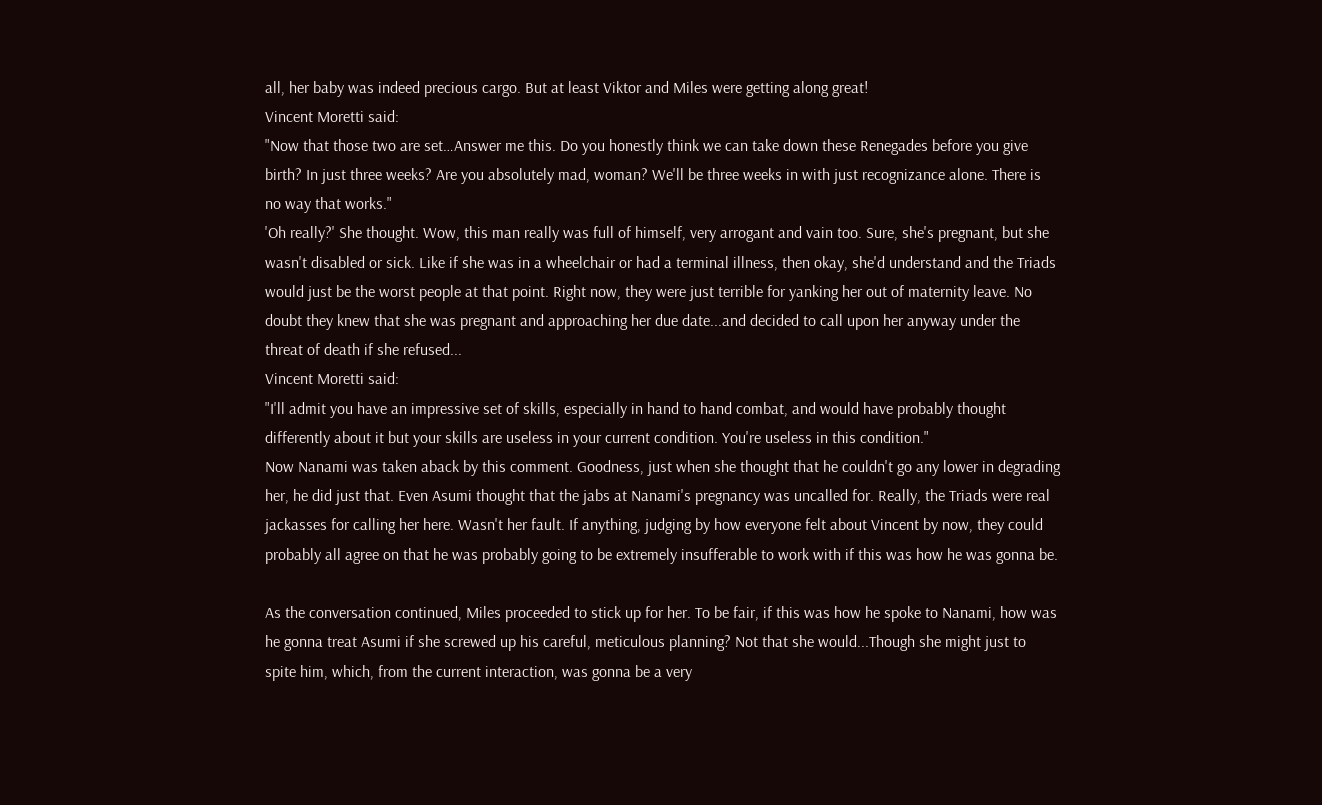all, her baby was indeed precious cargo. But at least Viktor and Miles were getting along great!
Vincent Moretti said:
"Now that those two are set…Answer me this. Do you honestly think we can take down these Renegades before you give birth? In just three weeks? Are you absolutely mad, woman? We'll be three weeks in with just recognizance alone. There is no way that works."
'Oh really?' She thought. Wow, this man really was full of himself, very arrogant and vain too. Sure, she's pregnant, but she wasn't disabled or sick. Like if she was in a wheelchair or had a terminal illness, then okay, she'd understand and the Triads would just be the worst people at that point. Right now, they were just terrible for yanking her out of maternity leave. No doubt they knew that she was pregnant and approaching her due date...and decided to call upon her anyway under the threat of death if she refused...
Vincent Moretti said:
"I'll admit you have an impressive set of skills, especially in hand to hand combat, and would have probably thought differently about it but your skills are useless in your current condition. You're useless in this condition."
Now Nanami was taken aback by this comment. Goodness, just when she thought that he couldn't go any lower in degrading her, he did just that. Even Asumi thought that the jabs at Nanami's pregnancy was uncalled for. Really, the Triads were real jackasses for calling her here. Wasn't her fault. If anything, judging by how everyone felt about Vincent by now, they could probably all agree on that he was probably going to be extremely insufferable to work with if this was how he was gonna be.

As the conversation continued, Miles proceeded to stick up for her. To be fair, if this was how he spoke to Nanami, how was he gonna treat Asumi if she screwed up his careful, meticulous planning? Not that she would...Though she might just to spite him, which, from the current interaction, was gonna be a very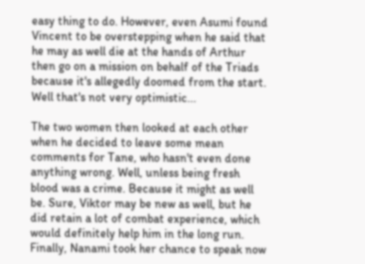easy thing to do. However, even Asumi found Vincent to be overstepping when he said that he may as well die at the hands of Arthur then go on a mission on behalf of the Triads because it's allegedly doomed from the start. Well that's not very optimistic...

The two women then looked at each other when he decided to leave some mean comments for Tane, who hasn't even done anything wrong. Well, unless being fresh blood was a crime. Because it might as well be. Sure, Viktor may be new as well, but he did retain a lot of combat experience, which would definitely help him in the long run. Finally, Nanami took her chance to speak now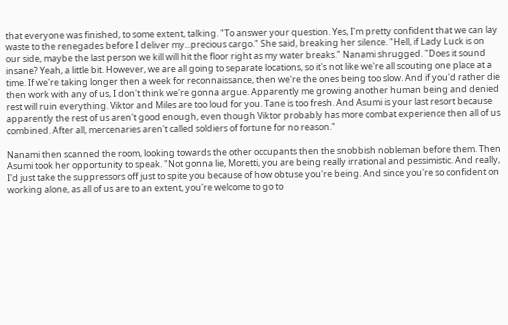that everyone was finished, to some extent, talking. "To answer your question. Yes, I'm pretty confident that we can lay waste to the renegades before I deliver my...precious cargo." She said, breaking her silence. "Hell, if Lady Luck is on our side, maybe the last person we kill will hit the floor right as my water breaks." Nanami shrugged. "Does it sound insane? Yeah, a little bit. However, we are all going to separate locations, so it's not like we're all scouting one place at a time. If we're taking longer then a week for reconnaissance, then we're the ones being too slow. And if you'd rather die then work with any of us, I don't think we're gonna argue. Apparently me growing another human being and denied rest will ruin everything. Viktor and Miles are too loud for you. Tane is too fresh. And Asumi is your last resort because apparently the rest of us aren't good enough, even though Viktor probably has more combat experience then all of us combined. After all, mercenaries aren't called soldiers of fortune for no reason."

Nanami then scanned the room, looking towards the other occupants then the snobbish nobleman before them. Then Asumi took her opportunity to speak. "Not gonna lie, Moretti, you are being really irrational and pessimistic. And really, I'd just take the suppressors off just to spite you because of how obtuse you're being. And since you're so confident on working alone, as all of us are to an extent, you're welcome to go to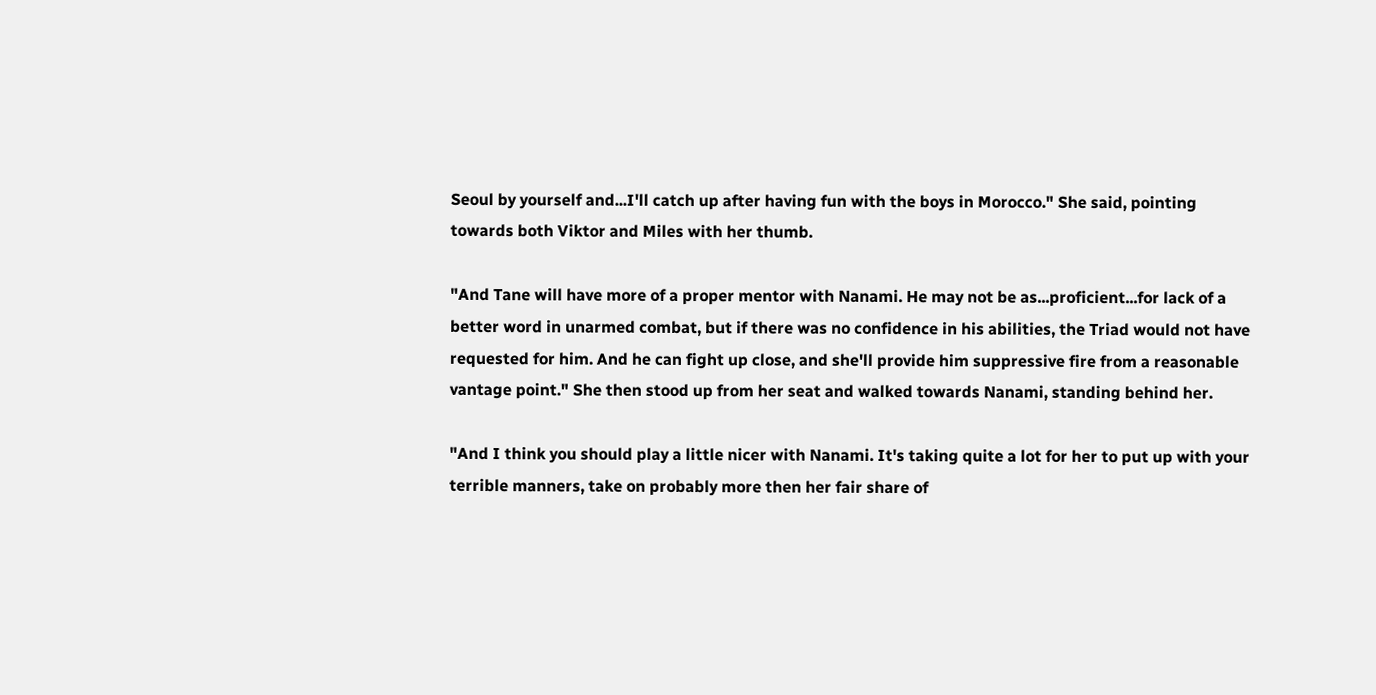Seoul by yourself and...I'll catch up after having fun with the boys in Morocco." She said, pointing towards both Viktor and Miles with her thumb.

"And Tane will have more of a proper mentor with Nanami. He may not be as...proficient...for lack of a better word in unarmed combat, but if there was no confidence in his abilities, the Triad would not have requested for him. And he can fight up close, and she'll provide him suppressive fire from a reasonable vantage point." She then stood up from her seat and walked towards Nanami, standing behind her.

"And I think you should play a little nicer with Nanami. It's taking quite a lot for her to put up with your terrible manners, take on probably more then her fair share of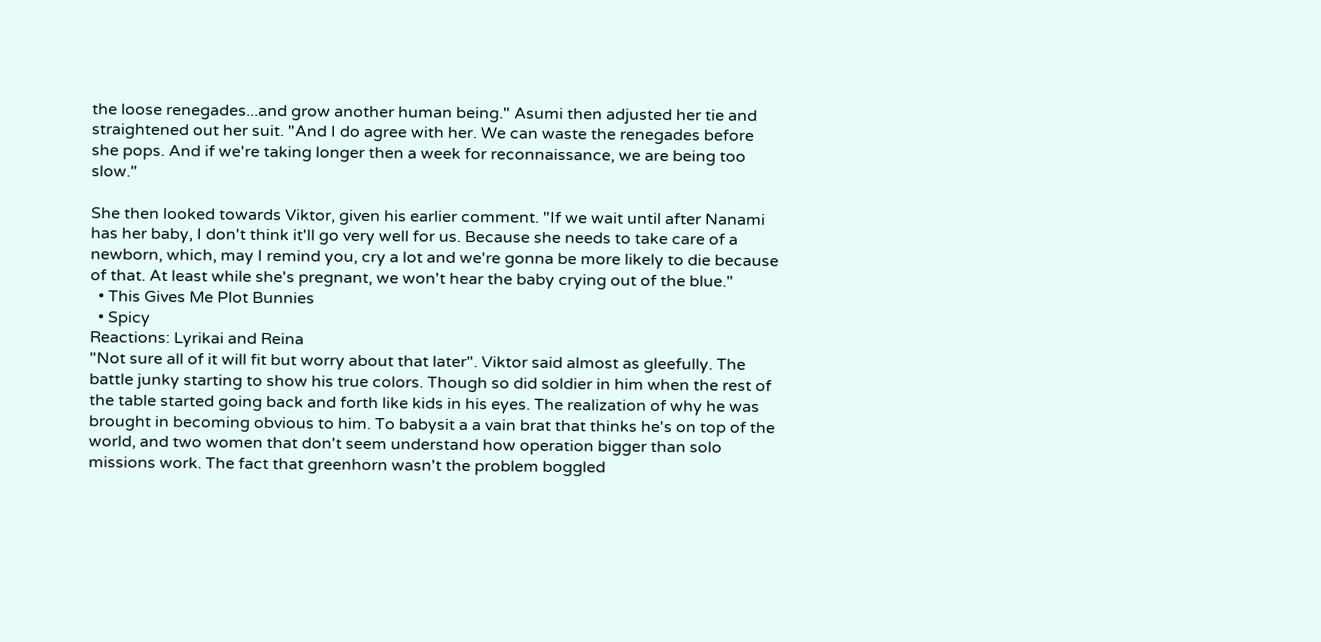the loose renegades...and grow another human being." Asumi then adjusted her tie and straightened out her suit. "And I do agree with her. We can waste the renegades before she pops. And if we're taking longer then a week for reconnaissance, we are being too slow."

She then looked towards Viktor, given his earlier comment. "If we wait until after Nanami has her baby, I don't think it'll go very well for us. Because she needs to take care of a newborn, which, may I remind you, cry a lot and we're gonna be more likely to die because of that. At least while she's pregnant, we won't hear the baby crying out of the blue."
  • This Gives Me Plot Bunnies
  • Spicy
Reactions: Lyrikai and Reina
"Not sure all of it will fit but worry about that later". Viktor said almost as gleefully. The battle junky starting to show his true colors. Though so did soldier in him when the rest of the table started going back and forth like kids in his eyes. The realization of why he was brought in becoming obvious to him. To babysit a a vain brat that thinks he's on top of the world, and two women that don't seem understand how operation bigger than solo missions work. The fact that greenhorn wasn't the problem boggled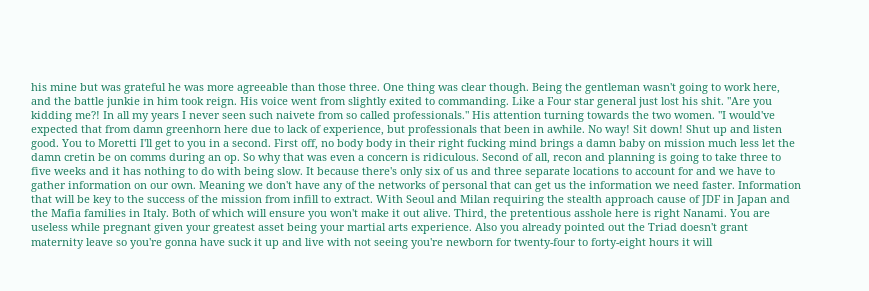his mine but was grateful he was more agreeable than those three. One thing was clear though. Being the gentleman wasn't going to work here, and the battle junkie in him took reign. His voice went from slightly exited to commanding. Like a Four star general just lost his shit. "Are you kidding me?! In all my years I never seen such naivete from so called professionals." His attention turning towards the two women. "I would've expected that from damn greenhorn here due to lack of experience, but professionals that been in awhile. No way! Sit down! Shut up and listen good. You to Moretti I'll get to you in a second. First off, no body body in their right fucking mind brings a damn baby on mission much less let the damn cretin be on comms during an op. So why that was even a concern is ridiculous. Second of all, recon and planning is going to take three to five weeks and it has nothing to do with being slow. It because there's only six of us and three separate locations to account for and we have to gather information on our own. Meaning we don't have any of the networks of personal that can get us the information we need faster. Information that will be key to the success of the mission from infill to extract. With Seoul and Milan requiring the stealth approach cause of JDF in Japan and the Mafia families in Italy. Both of which will ensure you won't make it out alive. Third, the pretentious asshole here is right Nanami. You are useless while pregnant given your greatest asset being your martial arts experience. Also you already pointed out the Triad doesn't grant maternity leave so you're gonna have suck it up and live with not seeing you're newborn for twenty-four to forty-eight hours it will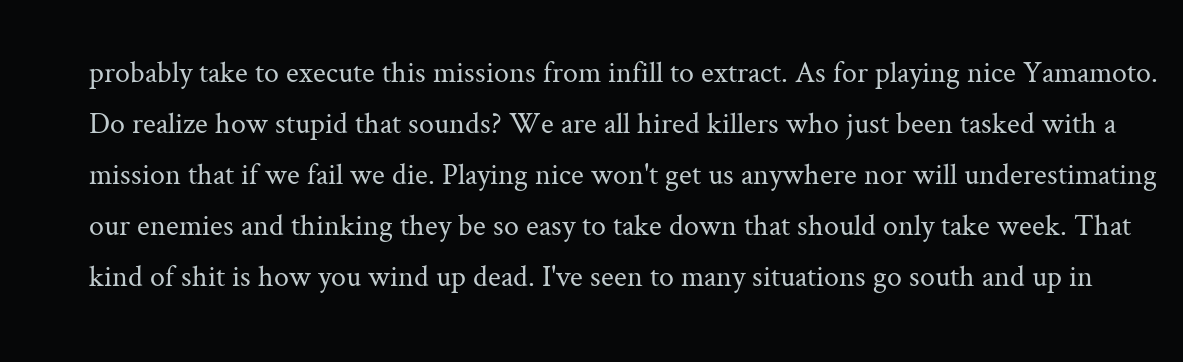probably take to execute this missions from infill to extract. As for playing nice Yamamoto. Do realize how stupid that sounds? We are all hired killers who just been tasked with a mission that if we fail we die. Playing nice won't get us anywhere nor will underestimating our enemies and thinking they be so easy to take down that should only take week. That kind of shit is how you wind up dead. I've seen to many situations go south and up in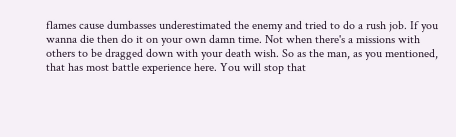flames cause dumbasses underestimated the enemy and tried to do a rush job. If you wanna die then do it on your own damn time. Not when there's a missions with others to be dragged down with your death wish. So as the man, as you mentioned, that has most battle experience here. You will stop that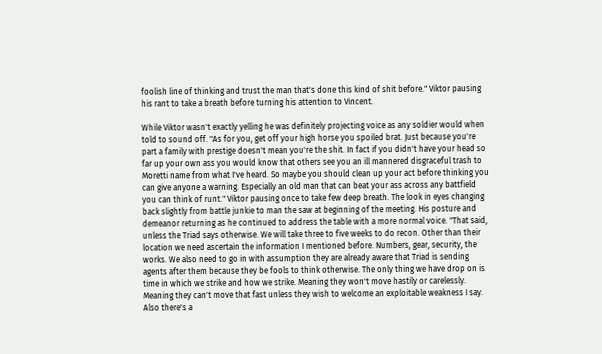foolish line of thinking and trust the man that's done this kind of shit before." Viktor pausing his rant to take a breath before turning his attention to Vincent.

While Viktor wasn't exactly yelling he was definitely projecting voice as any soldier would when told to sound off. "As for you, get off your high horse you spoiled brat. Just because you're part a family with prestige doesn't mean you're the shit. In fact if you didn't have your head so far up your own ass you would know that others see you an ill mannered disgraceful trash to Moretti name from what I've heard. So maybe you should clean up your act before thinking you can give anyone a warning. Especially an old man that can beat your ass across any battfield you can think of runt." Viktor pausing once to take few deep breath. The look in eyes changing back slightly from battle junkie to man the saw at beginning of the meeting. His posture and demeanor returning as he continued to address the table with a more normal voice. "That said, unless the Triad says otherwise. We will take three to five weeks to do recon. Other than their location we need ascertain the information I mentioned before. Numbers, gear, security, the works. We also need to go in with assumption they are already aware that Triad is sending agents after them because they be fools to think otherwise. The only thing we have drop on is time in which we strike and how we strike. Meaning they won't move hastily or carelessly. Meaning they can't move that fast unless they wish to welcome an exploitable weakness I say. Also there's a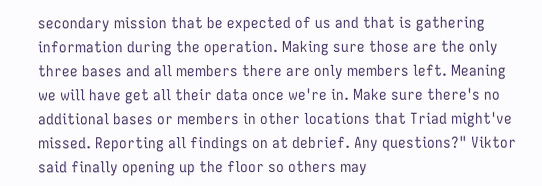secondary mission that be expected of us and that is gathering information during the operation. Making sure those are the only three bases and all members there are only members left. Meaning we will have get all their data once we're in. Make sure there's no additional bases or members in other locations that Triad might've missed. Reporting all findings on at debrief. Any questions?" Viktor said finally opening up the floor so others may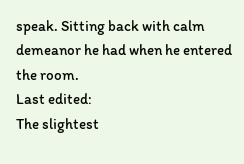speak. Sitting back with calm demeanor he had when he entered the room.
Last edited:
The slightest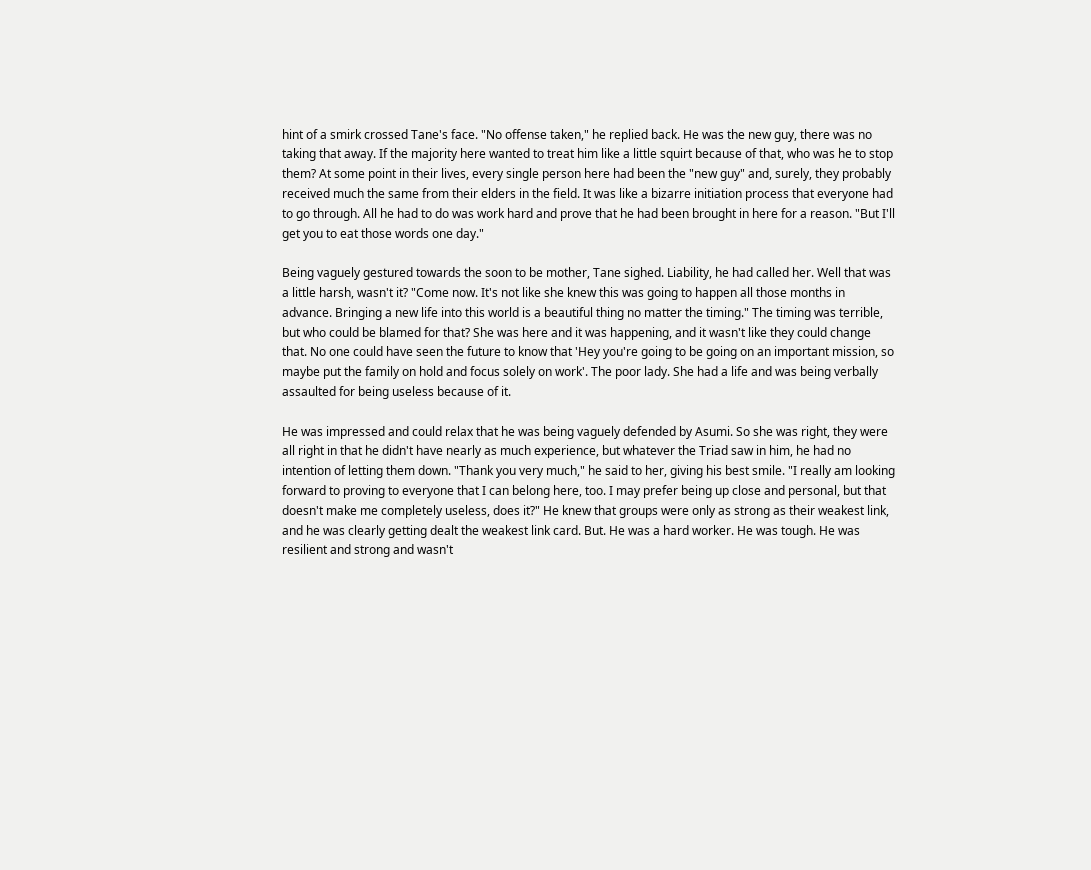hint of a smirk crossed Tane's face. "No offense taken," he replied back. He was the new guy, there was no taking that away. If the majority here wanted to treat him like a little squirt because of that, who was he to stop them? At some point in their lives, every single person here had been the "new guy" and, surely, they probably received much the same from their elders in the field. It was like a bizarre initiation process that everyone had to go through. All he had to do was work hard and prove that he had been brought in here for a reason. "But I'll get you to eat those words one day."

Being vaguely gestured towards the soon to be mother, Tane sighed. Liability, he had called her. Well that was a little harsh, wasn't it? "Come now. It's not like she knew this was going to happen all those months in advance. Bringing a new life into this world is a beautiful thing no matter the timing." The timing was terrible, but who could be blamed for that? She was here and it was happening, and it wasn't like they could change that. No one could have seen the future to know that 'Hey you're going to be going on an important mission, so maybe put the family on hold and focus solely on work'. The poor lady. She had a life and was being verbally assaulted for being useless because of it.

He was impressed and could relax that he was being vaguely defended by Asumi. So she was right, they were all right in that he didn't have nearly as much experience, but whatever the Triad saw in him, he had no intention of letting them down. "Thank you very much," he said to her, giving his best smile. "I really am looking forward to proving to everyone that I can belong here, too. I may prefer being up close and personal, but that doesn't make me completely useless, does it?" He knew that groups were only as strong as their weakest link, and he was clearly getting dealt the weakest link card. But. He was a hard worker. He was tough. He was resilient and strong and wasn't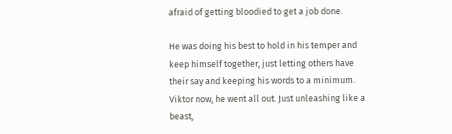afraid of getting bloodied to get a job done.

He was doing his best to hold in his temper and keep himself together, just letting others have their say and keeping his words to a minimum. Viktor now, he went all out. Just unleashing like a beast,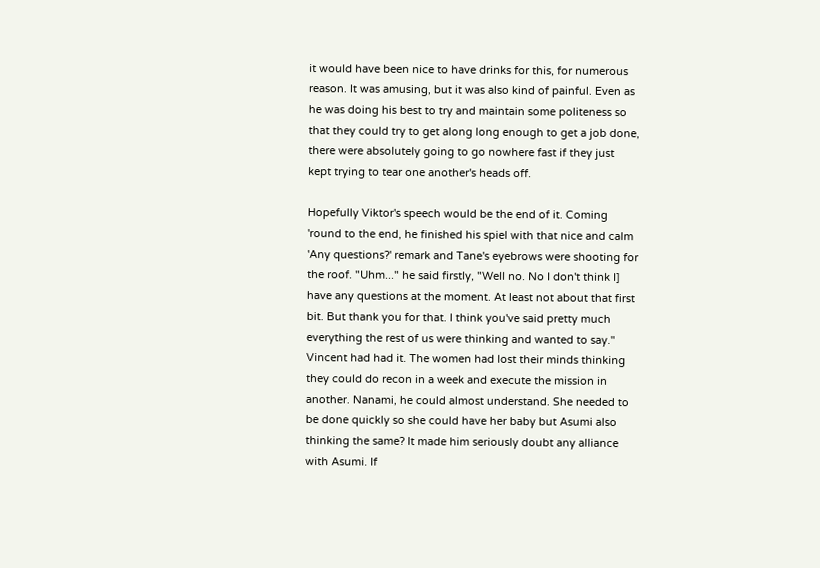it would have been nice to have drinks for this, for numerous reason. It was amusing, but it was also kind of painful. Even as he was doing his best to try and maintain some politeness so that they could try to get along long enough to get a job done, there were absolutely going to go nowhere fast if they just kept trying to tear one another's heads off.

Hopefully Viktor's speech would be the end of it. Coming 'round to the end, he finished his spiel with that nice and calm 'Any questions?' remark and Tane's eyebrows were shooting for the roof. "Uhm..." he said firstly, "Well no. No I don't think I] have any questions at the moment. At least not about that first bit. But thank you for that. I think you've said pretty much everything the rest of us were thinking and wanted to say."
Vincent had had it. The women had lost their minds thinking they could do recon in a week and execute the mission in another. Nanami, he could almost understand. She needed to be done quickly so she could have her baby but Asumi also thinking the same? It made him seriously doubt any alliance with Asumi. If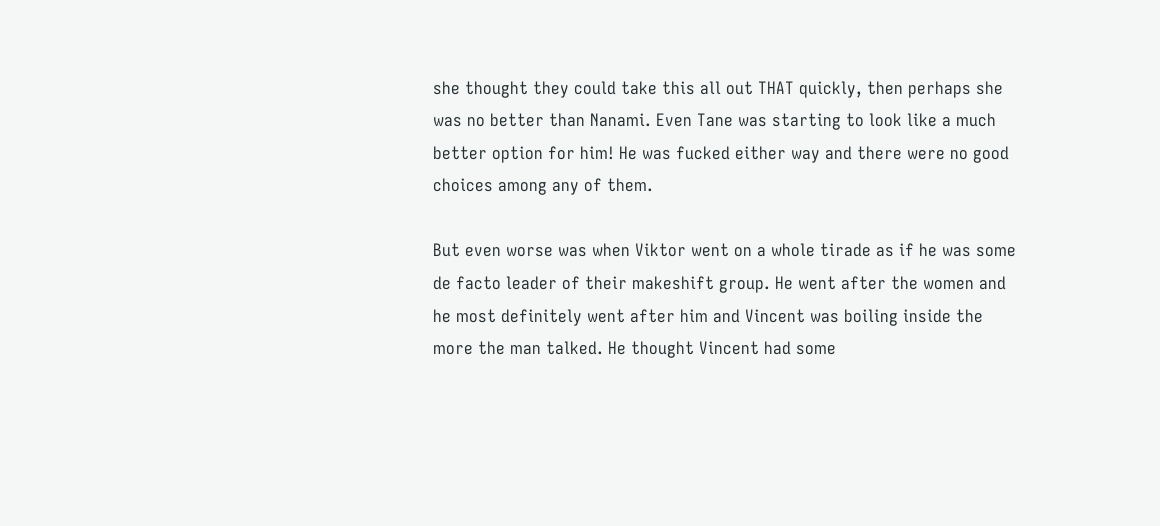she thought they could take this all out THAT quickly, then perhaps she was no better than Nanami. Even Tane was starting to look like a much better option for him! He was fucked either way and there were no good choices among any of them.

But even worse was when Viktor went on a whole tirade as if he was some de facto leader of their makeshift group. He went after the women and he most definitely went after him and Vincent was boiling inside the more the man talked. He thought Vincent had some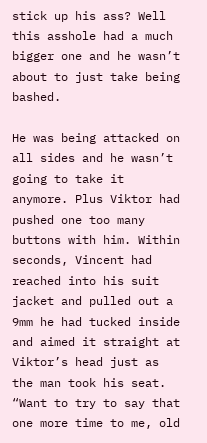stick up his ass? Well this asshole had a much bigger one and he wasn’t about to just take being bashed.

He was being attacked on all sides and he wasn’t going to take it anymore. Plus Viktor had pushed one too many buttons with him. Within seconds, Vincent had reached into his suit jacket and pulled out a 9mm he had tucked inside and aimed it straight at Viktor’s head just as the man took his seat. “Want to try to say that one more time to me, old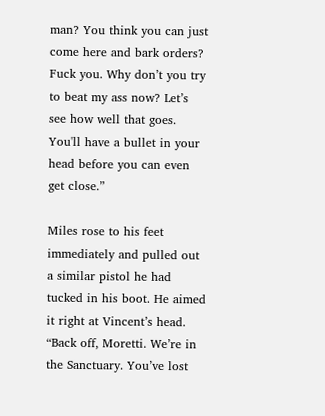man? You think you can just come here and bark orders? Fuck you. Why don’t you try to beat my ass now? Let’s see how well that goes. You'll have a bullet in your head before you can even get close.”

Miles rose to his feet immediately and pulled out a similar pistol he had tucked in his boot. He aimed it right at Vincent’s head. “Back off, Moretti. We’re in the Sanctuary. You’ve lost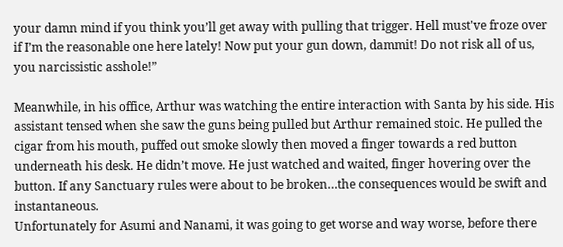your damn mind if you think you’ll get away with pulling that trigger. Hell must've froze over if I’m the reasonable one here lately! Now put your gun down, dammit! Do not risk all of us, you narcissistic asshole!”

Meanwhile, in his office, Arthur was watching the entire interaction with Santa by his side. His assistant tensed when she saw the guns being pulled but Arthur remained stoic. He pulled the cigar from his mouth, puffed out smoke slowly then moved a finger towards a red button underneath his desk. He didn’t move. He just watched and waited, finger hovering over the button. If any Sanctuary rules were about to be broken…the consequences would be swift and instantaneous.
Unfortunately for Asumi and Nanami, it was going to get worse and way worse, before there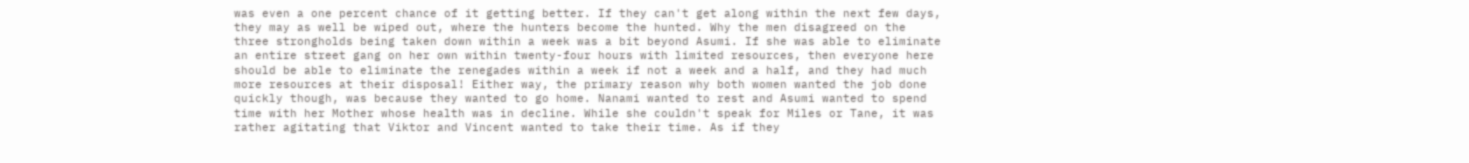was even a one percent chance of it getting better. If they can't get along within the next few days, they may as well be wiped out, where the hunters become the hunted. Why the men disagreed on the three strongholds being taken down within a week was a bit beyond Asumi. If she was able to eliminate an entire street gang on her own within twenty-four hours with limited resources, then everyone here should be able to eliminate the renegades within a week if not a week and a half, and they had much more resources at their disposal! Either way, the primary reason why both women wanted the job done quickly though, was because they wanted to go home. Nanami wanted to rest and Asumi wanted to spend time with her Mother whose health was in decline. While she couldn't speak for Miles or Tane, it was rather agitating that Viktor and Vincent wanted to take their time. As if they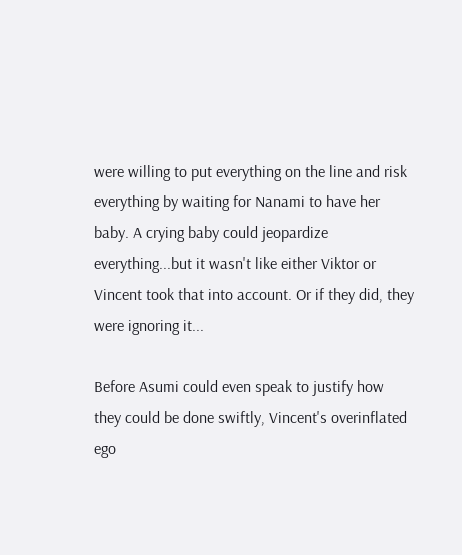were willing to put everything on the line and risk everything by waiting for Nanami to have her baby. A crying baby could jeopardize everything...but it wasn't like either Viktor or Vincent took that into account. Or if they did, they were ignoring it...

Before Asumi could even speak to justify how they could be done swiftly, Vincent's overinflated ego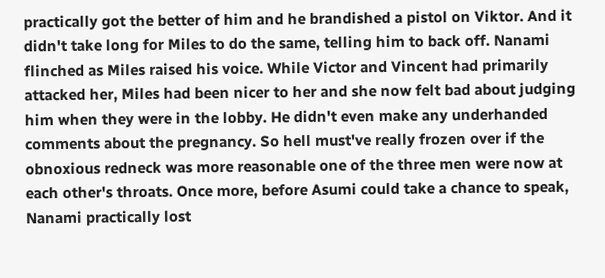practically got the better of him and he brandished a pistol on Viktor. And it didn't take long for Miles to do the same, telling him to back off. Nanami flinched as Miles raised his voice. While Victor and Vincent had primarily attacked her, Miles had been nicer to her and she now felt bad about judging him when they were in the lobby. He didn't even make any underhanded comments about the pregnancy. So hell must've really frozen over if the obnoxious redneck was more reasonable one of the three men were now at each other's throats. Once more, before Asumi could take a chance to speak, Nanami practically lost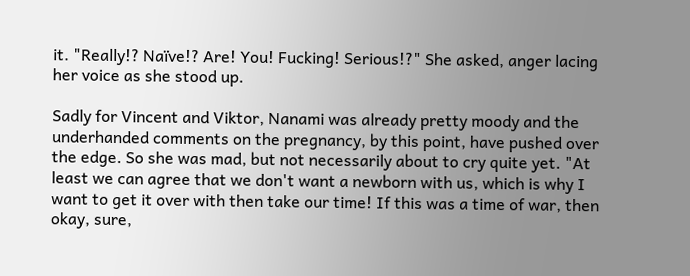it. "Really!? Naïve!? Are! You! Fucking! Serious!?" She asked, anger lacing her voice as she stood up.

Sadly for Vincent and Viktor, Nanami was already pretty moody and the underhanded comments on the pregnancy, by this point, have pushed over the edge. So she was mad, but not necessarily about to cry quite yet. "At least we can agree that we don't want a newborn with us, which is why I want to get it over with then take our time! If this was a time of war, then okay, sure,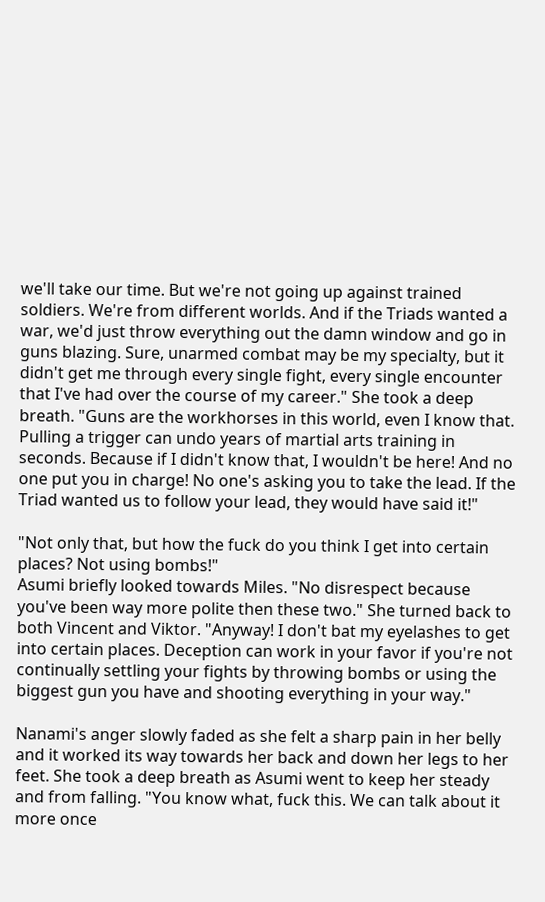we'll take our time. But we're not going up against trained soldiers. We're from different worlds. And if the Triads wanted a war, we'd just throw everything out the damn window and go in guns blazing. Sure, unarmed combat may be my specialty, but it didn't get me through every single fight, every single encounter that I've had over the course of my career." She took a deep breath. "Guns are the workhorses in this world, even I know that. Pulling a trigger can undo years of martial arts training in seconds. Because if I didn't know that, I wouldn't be here! And no one put you in charge! No one's asking you to take the lead. If the Triad wanted us to follow your lead, they would have said it!"

"Not only that, but how the fuck do you think I get into certain places? Not using bombs!"
Asumi briefly looked towards Miles. "No disrespect because you've been way more polite then these two." She turned back to both Vincent and Viktor. "Anyway! I don't bat my eyelashes to get into certain places. Deception can work in your favor if you're not continually settling your fights by throwing bombs or using the biggest gun you have and shooting everything in your way."

Nanami's anger slowly faded as she felt a sharp pain in her belly and it worked its way towards her back and down her legs to her feet. She took a deep breath as Asumi went to keep her steady and from falling. "You know what, fuck this. We can talk about it more once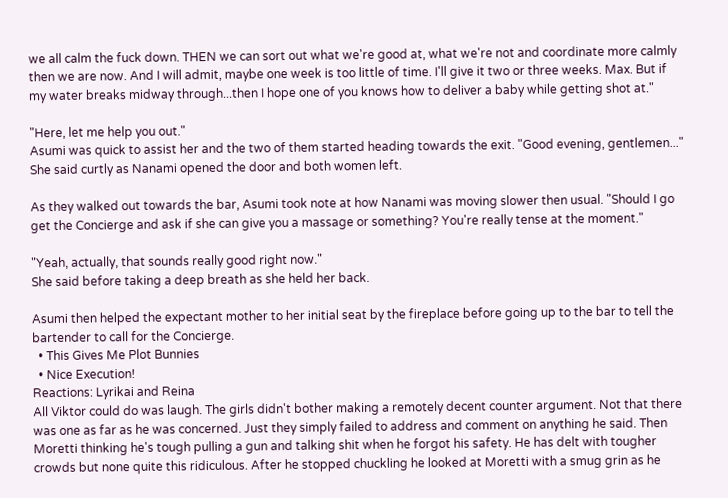we all calm the fuck down. THEN we can sort out what we're good at, what we're not and coordinate more calmly then we are now. And I will admit, maybe one week is too little of time. I'll give it two or three weeks. Max. But if my water breaks midway through...then I hope one of you knows how to deliver a baby while getting shot at."

"Here, let me help you out."
Asumi was quick to assist her and the two of them started heading towards the exit. "Good evening, gentlemen..." She said curtly as Nanami opened the door and both women left.

As they walked out towards the bar, Asumi took note at how Nanami was moving slower then usual. "Should I go get the Concierge and ask if she can give you a massage or something? You're really tense at the moment."

"Yeah, actually, that sounds really good right now."
She said before taking a deep breath as she held her back.

Asumi then helped the expectant mother to her initial seat by the fireplace before going up to the bar to tell the bartender to call for the Concierge.
  • This Gives Me Plot Bunnies
  • Nice Execution!
Reactions: Lyrikai and Reina
All Viktor could do was laugh. The girls didn't bother making a remotely decent counter argument. Not that there was one as far as he was concerned. Just they simply failed to address and comment on anything he said. Then Moretti thinking he's tough pulling a gun and talking shit when he forgot his safety. He has delt with tougher crowds but none quite this ridiculous. After he stopped chuckling he looked at Moretti with a smug grin as he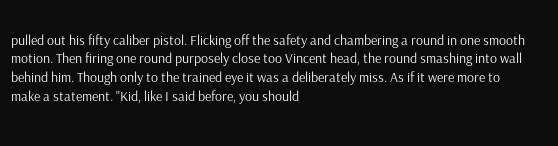pulled out his fifty caliber pistol. Flicking off the safety and chambering a round in one smooth motion. Then firing one round purposely close too Vincent head, the round smashing into wall behind him. Though only to the trained eye it was a deliberately miss. As if it were more to make a statement. "Kid, like I said before, you should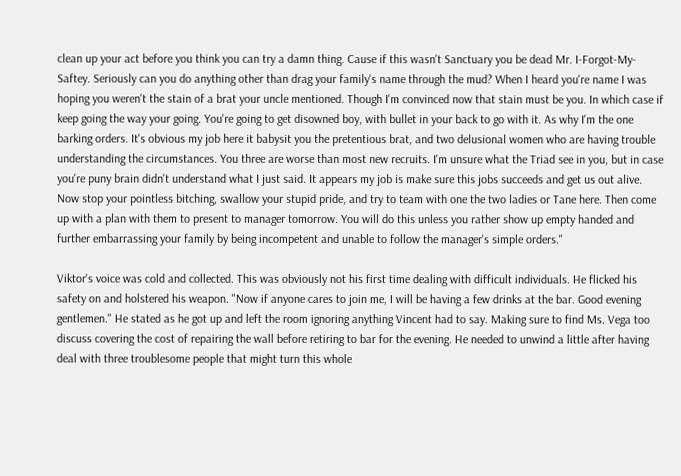clean up your act before you think you can try a damn thing. Cause if this wasn't Sanctuary you be dead Mr. I-Forgot-My-Saftey. Seriously can you do anything other than drag your family's name through the mud? When I heard you're name I was hoping you weren't the stain of a brat your uncle mentioned. Though I'm convinced now that stain must be you. In which case if keep going the way your going. You're going to get disowned boy, with bullet in your back to go with it. As why I'm the one barking orders. It's obvious my job here it babysit you the pretentious brat, and two delusional women who are having trouble understanding the circumstances. You three are worse than most new recruits. I'm unsure what the Triad see in you, but in case you're puny brain didn't understand what I just said. It appears my job is make sure this jobs succeeds and get us out alive. Now stop your pointless bitching, swallow your stupid pride, and try to team with one the two ladies or Tane here. Then come up with a plan with them to present to manager tomorrow. You will do this unless you rather show up empty handed and further embarrassing your family by being incompetent and unable to follow the manager's simple orders."

Viktor's voice was cold and collected. This was obviously not his first time dealing with difficult individuals. He flicked his safety on and holstered his weapon. "Now if anyone cares to join me, I will be having a few drinks at the bar. Good evening gentlemen." He stated as he got up and left the room ignoring anything Vincent had to say. Making sure to find Ms. Vega too discuss covering the cost of repairing the wall before retiring to bar for the evening. He needed to unwind a little after having deal with three troublesome people that might turn this whole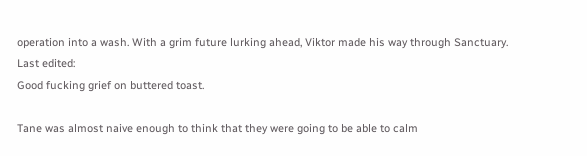operation into a wash. With a grim future lurking ahead, Viktor made his way through Sanctuary.
Last edited:
Good fucking grief on buttered toast.

Tane was almost naive enough to think that they were going to be able to calm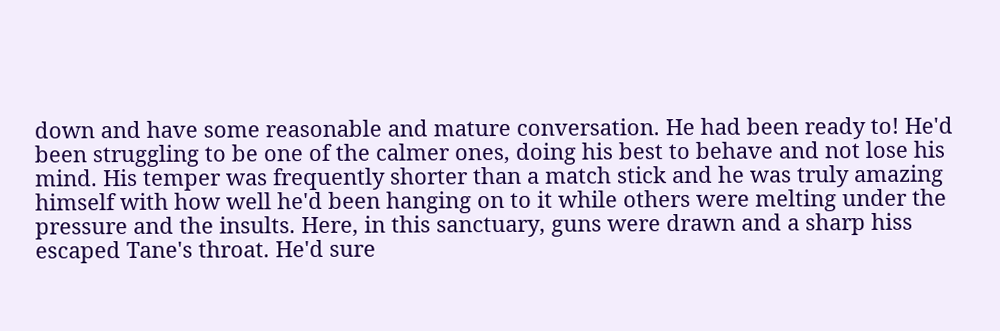down and have some reasonable and mature conversation. He had been ready to! He'd been struggling to be one of the calmer ones, doing his best to behave and not lose his mind. His temper was frequently shorter than a match stick and he was truly amazing himself with how well he'd been hanging on to it while others were melting under the pressure and the insults. Here, in this sanctuary, guns were drawn and a sharp hiss escaped Tane's throat. He'd sure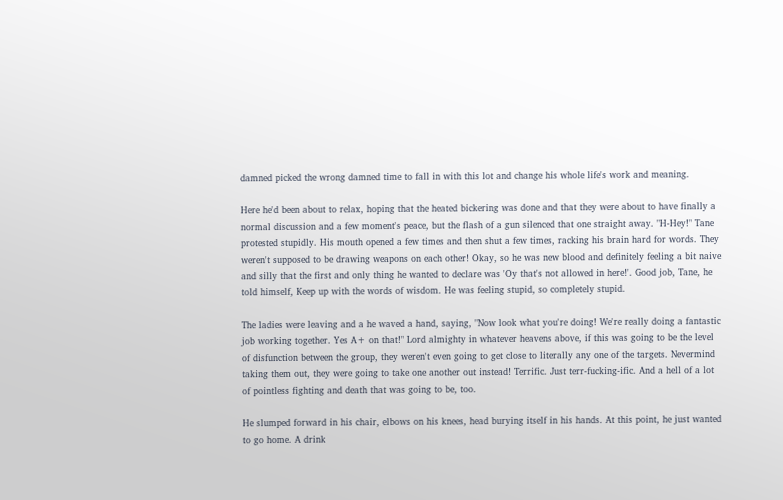damned picked the wrong damned time to fall in with this lot and change his whole life's work and meaning.

Here he'd been about to relax, hoping that the heated bickering was done and that they were about to have finally a normal discussion and a few moment's peace, but the flash of a gun silenced that one straight away. "H-Hey!" Tane protested stupidly. His mouth opened a few times and then shut a few times, racking his brain hard for words. They weren't supposed to be drawing weapons on each other! Okay, so he was new blood and definitely feeling a bit naive and silly that the first and only thing he wanted to declare was 'Oy that's not allowed in here!'. Good job, Tane, he told himself, Keep up with the words of wisdom. He was feeling stupid, so completely stupid.

The ladies were leaving and a he waved a hand, saying, "Now look what you're doing! We're really doing a fantastic job working together. Yes A+ on that!" Lord almighty in whatever heavens above, if this was going to be the level of disfunction between the group, they weren't even going to get close to literally any one of the targets. Nevermind taking them out, they were going to take one another out instead! Terrific. Just terr-fucking-ific. And a hell of a lot of pointless fighting and death that was going to be, too.

He slumped forward in his chair, elbows on his knees, head burying itself in his hands. At this point, he just wanted to go home. A drink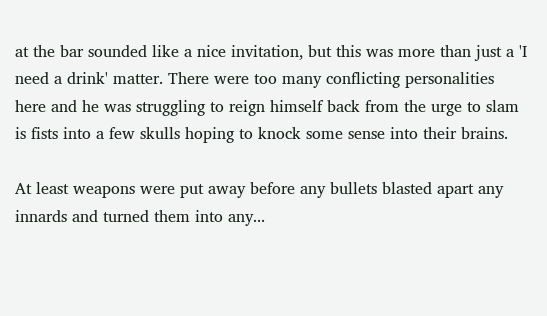at the bar sounded like a nice invitation, but this was more than just a 'I need a drink' matter. There were too many conflicting personalities here and he was struggling to reign himself back from the urge to slam is fists into a few skulls hoping to knock some sense into their brains.

At least weapons were put away before any bullets blasted apart any innards and turned them into any...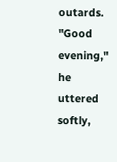outards. "Good evening," he uttered softly,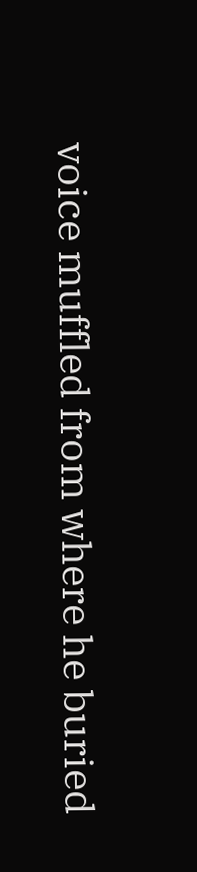voice muffled from where he buried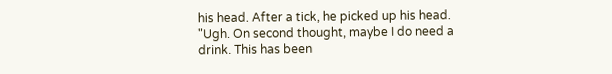his head. After a tick, he picked up his head. "Ugh. On second thought, maybe I do need a drink. This has been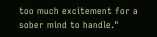too much excitement for a sober mind to handle."